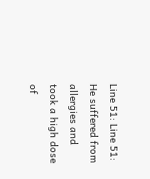Line 51: Line 51:
He suffered from allergies and took a high dose of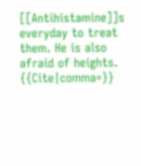[[Antihistamine]]s everyday to treat them. He is also afraid of heights. {{Cite|comma=}}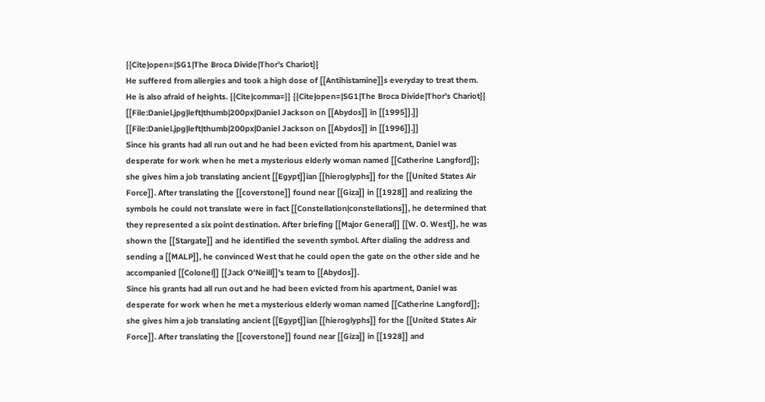{{Cite|open=|SG1|The Broca Divide|Thor's Chariot}}
He suffered from allergies and took a high dose of [[Antihistamine]]s everyday to treat them. He is also afraid of heights. {{Cite|comma=}} {{Cite|open=|SG1|The Broca Divide|Thor's Chariot}}
[[File:Daniel.jpg|left|thumb|200px|Daniel Jackson on [[Abydos]] in [[1995]].]]
[[File:Daniel.jpg|left|thumb|200px|Daniel Jackson on [[Abydos]] in [[1996]].]]
Since his grants had all run out and he had been evicted from his apartment, Daniel was desperate for work when he met a mysterious elderly woman named [[Catherine Langford]]; she gives him a job translating ancient [[Egypt]]ian [[hieroglyphs]] for the [[United States Air Force]]. After translating the [[coverstone]] found near [[Giza]] in [[1928]] and realizing the symbols he could not translate were in fact [[Constellation|constellations]], he determined that they represented a six point destination. After briefing [[Major General]] [[W. O. West]], he was shown the [[Stargate]] and he identified the seventh symbol. After dialing the address and sending a [[MALP]], he convinced West that he could open the gate on the other side and he accompanied [[Colonel]] [[Jack O'Neill]]'s team to [[Abydos]].
Since his grants had all run out and he had been evicted from his apartment, Daniel was desperate for work when he met a mysterious elderly woman named [[Catherine Langford]]; she gives him a job translating ancient [[Egypt]]ian [[hieroglyphs]] for the [[United States Air Force]]. After translating the [[coverstone]] found near [[Giza]] in [[1928]] and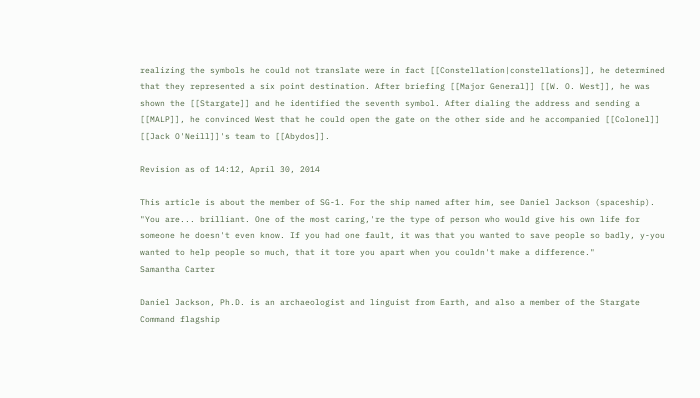realizing the symbols he could not translate were in fact [[Constellation|constellations]], he determined that they represented a six point destination. After briefing [[Major General]] [[W. O. West]], he was shown the [[Stargate]] and he identified the seventh symbol. After dialing the address and sending a [[MALP]], he convinced West that he could open the gate on the other side and he accompanied [[Colonel]] [[Jack O'Neill]]'s team to [[Abydos]].

Revision as of 14:12, April 30, 2014

This article is about the member of SG-1. For the ship named after him, see Daniel Jackson (spaceship).
"You are... brilliant. One of the most caring,'re the type of person who would give his own life for someone he doesn't even know. If you had one fault, it was that you wanted to save people so badly, y-you wanted to help people so much, that it tore you apart when you couldn't make a difference."
Samantha Carter

Daniel Jackson, Ph.D. is an archaeologist and linguist from Earth, and also a member of the Stargate Command flagship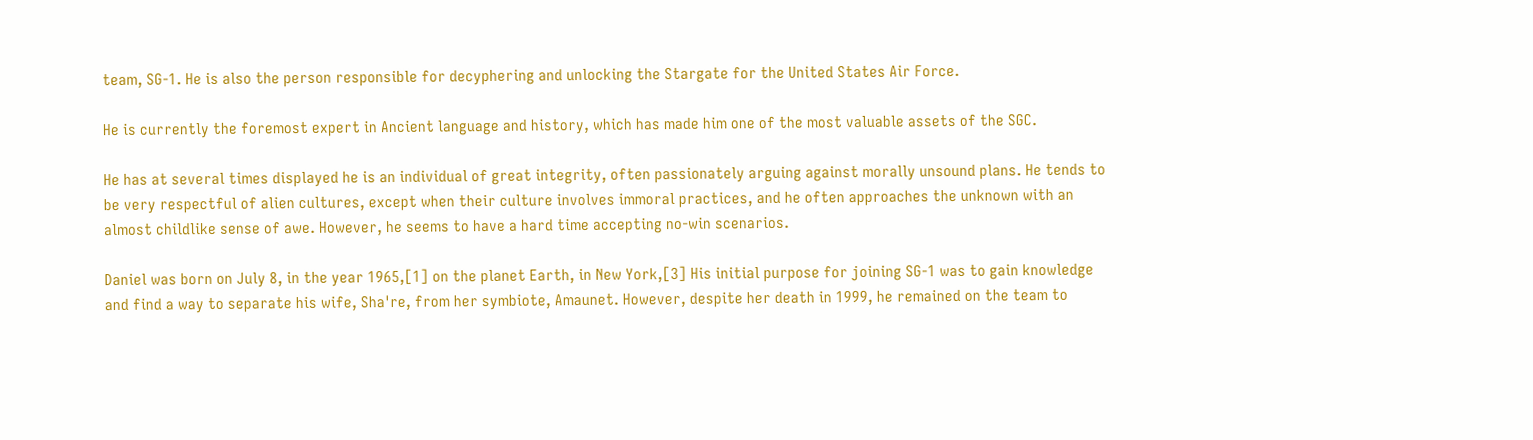team, SG-1. He is also the person responsible for decyphering and unlocking the Stargate for the United States Air Force.

He is currently the foremost expert in Ancient language and history, which has made him one of the most valuable assets of the SGC.

He has at several times displayed he is an individual of great integrity, often passionately arguing against morally unsound plans. He tends to be very respectful of alien cultures, except when their culture involves immoral practices, and he often approaches the unknown with an almost childlike sense of awe. However, he seems to have a hard time accepting no-win scenarios.

Daniel was born on July 8, in the year 1965,[1] on the planet Earth, in New York,[3] His initial purpose for joining SG-1 was to gain knowledge and find a way to separate his wife, Sha're, from her symbiote, Amaunet. However, despite her death in 1999, he remained on the team to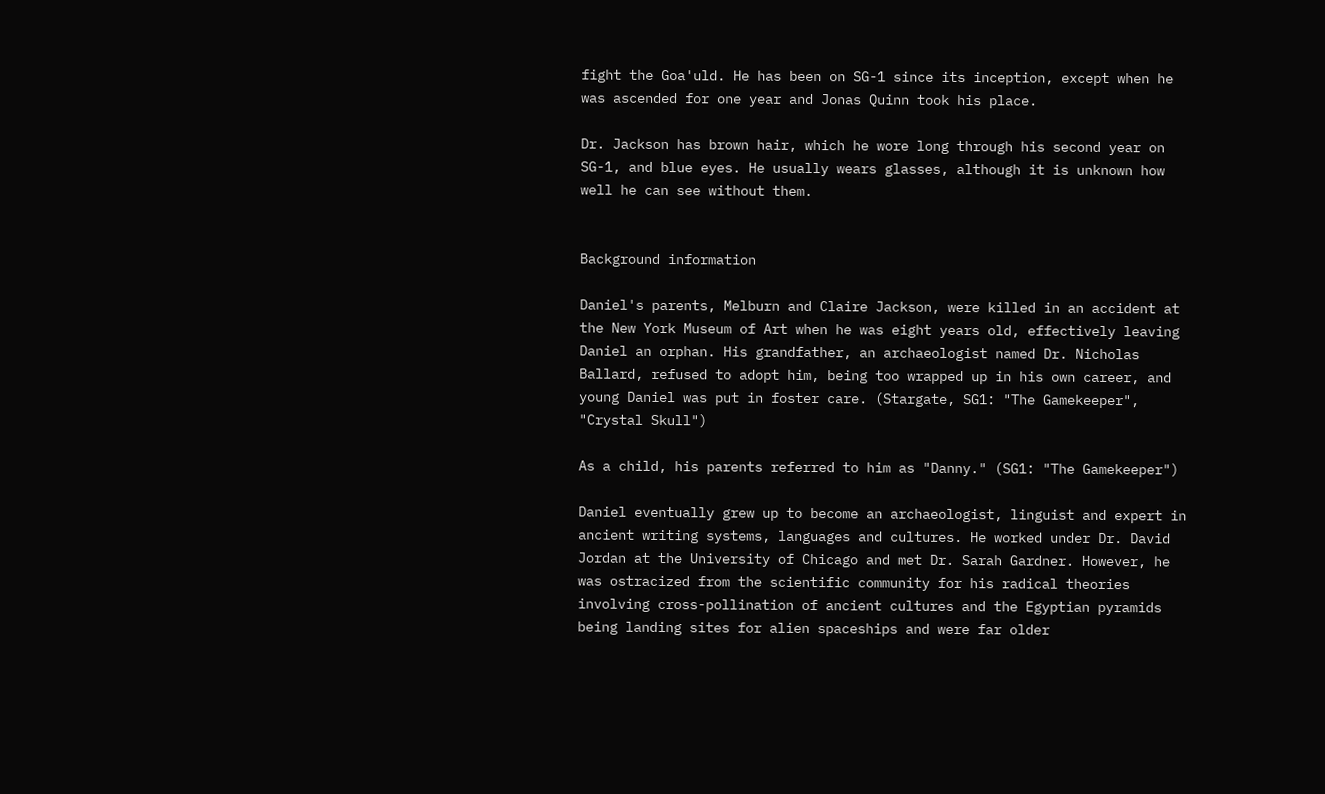fight the Goa'uld. He has been on SG-1 since its inception, except when he was ascended for one year and Jonas Quinn took his place.

Dr. Jackson has brown hair, which he wore long through his second year on SG-1, and blue eyes. He usually wears glasses, although it is unknown how well he can see without them.


Background information

Daniel's parents, Melburn and Claire Jackson, were killed in an accident at the New York Museum of Art when he was eight years old, effectively leaving Daniel an orphan. His grandfather, an archaeologist named Dr. Nicholas Ballard, refused to adopt him, being too wrapped up in his own career, and young Daniel was put in foster care. (Stargate, SG1: "The Gamekeeper", "Crystal Skull")

As a child, his parents referred to him as "Danny." (SG1: "The Gamekeeper")

Daniel eventually grew up to become an archaeologist, linguist and expert in ancient writing systems, languages and cultures. He worked under Dr. David Jordan at the University of Chicago and met Dr. Sarah Gardner. However, he was ostracized from the scientific community for his radical theories involving cross-pollination of ancient cultures and the Egyptian pyramids being landing sites for alien spaceships and were far older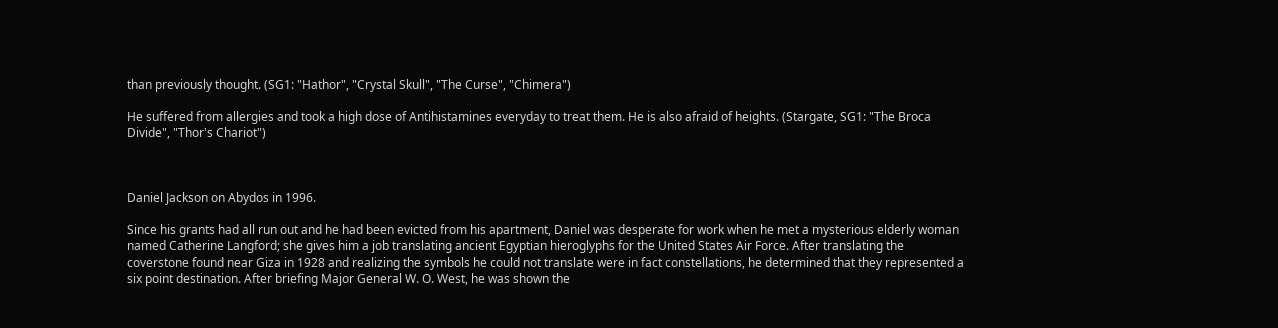than previously thought. (SG1: "Hathor", "Crystal Skull", "The Curse", "Chimera")

He suffered from allergies and took a high dose of Antihistamines everyday to treat them. He is also afraid of heights. (Stargate, SG1: "The Broca Divide", "Thor's Chariot")



Daniel Jackson on Abydos in 1996.

Since his grants had all run out and he had been evicted from his apartment, Daniel was desperate for work when he met a mysterious elderly woman named Catherine Langford; she gives him a job translating ancient Egyptian hieroglyphs for the United States Air Force. After translating the coverstone found near Giza in 1928 and realizing the symbols he could not translate were in fact constellations, he determined that they represented a six point destination. After briefing Major General W. O. West, he was shown the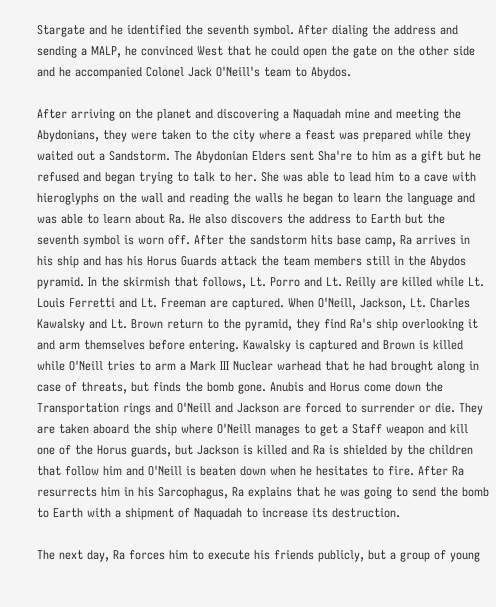Stargate and he identified the seventh symbol. After dialing the address and sending a MALP, he convinced West that he could open the gate on the other side and he accompanied Colonel Jack O'Neill's team to Abydos.

After arriving on the planet and discovering a Naquadah mine and meeting the Abydonians, they were taken to the city where a feast was prepared while they waited out a Sandstorm. The Abydonian Elders sent Sha're to him as a gift but he refused and began trying to talk to her. She was able to lead him to a cave with hieroglyphs on the wall and reading the walls he began to learn the language and was able to learn about Ra. He also discovers the address to Earth but the seventh symbol is worn off. After the sandstorm hits base camp, Ra arrives in his ship and has his Horus Guards attack the team members still in the Abydos pyramid. In the skirmish that follows, Lt. Porro and Lt. Reilly are killed while Lt. Louis Ferretti and Lt. Freeman are captured. When O'Neill, Jackson, Lt. Charles Kawalsky and Lt. Brown return to the pyramid, they find Ra's ship overlooking it and arm themselves before entering. Kawalsky is captured and Brown is killed while O'Neill tries to arm a Mark III Nuclear warhead that he had brought along in case of threats, but finds the bomb gone. Anubis and Horus come down the Transportation rings and O'Neill and Jackson are forced to surrender or die. They are taken aboard the ship where O'Neill manages to get a Staff weapon and kill one of the Horus guards, but Jackson is killed and Ra is shielded by the children that follow him and O'Neill is beaten down when he hesitates to fire. After Ra resurrects him in his Sarcophagus, Ra explains that he was going to send the bomb to Earth with a shipment of Naquadah to increase its destruction.

The next day, Ra forces him to execute his friends publicly, but a group of young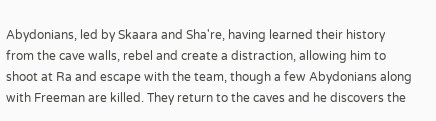Abydonians, led by Skaara and Sha're, having learned their history from the cave walls, rebel and create a distraction, allowing him to shoot at Ra and escape with the team, though a few Abydonians along with Freeman are killed. They return to the caves and he discovers the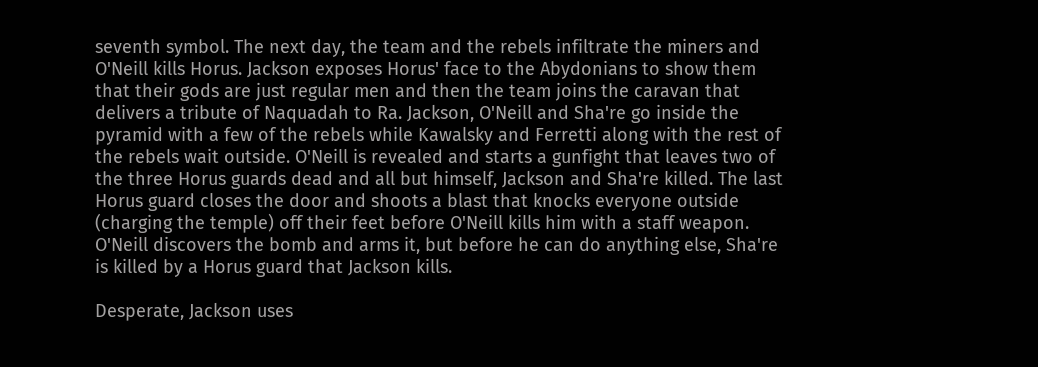seventh symbol. The next day, the team and the rebels infiltrate the miners and O'Neill kills Horus. Jackson exposes Horus' face to the Abydonians to show them that their gods are just regular men and then the team joins the caravan that delivers a tribute of Naquadah to Ra. Jackson, O'Neill and Sha're go inside the pyramid with a few of the rebels while Kawalsky and Ferretti along with the rest of the rebels wait outside. O'Neill is revealed and starts a gunfight that leaves two of the three Horus guards dead and all but himself, Jackson and Sha're killed. The last Horus guard closes the door and shoots a blast that knocks everyone outside (charging the temple) off their feet before O'Neill kills him with a staff weapon. O'Neill discovers the bomb and arms it, but before he can do anything else, Sha're is killed by a Horus guard that Jackson kills.

Desperate, Jackson uses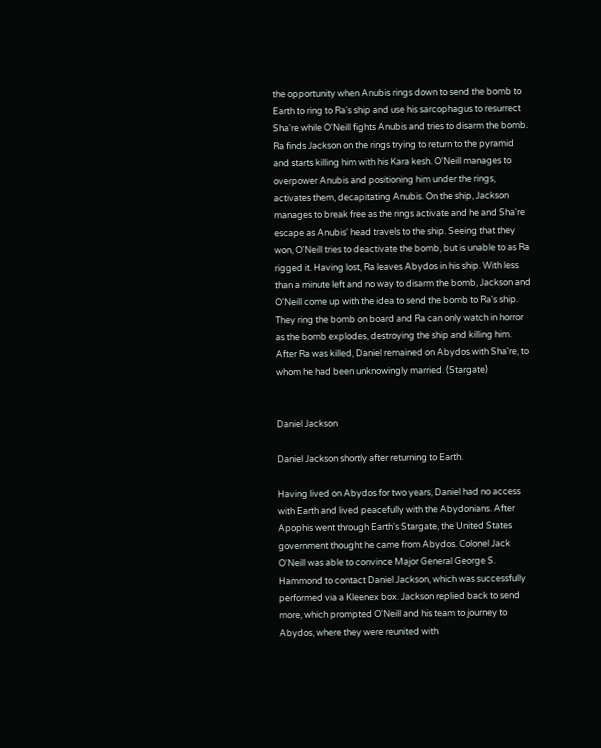the opportunity when Anubis rings down to send the bomb to Earth to ring to Ra's ship and use his sarcophagus to resurrect Sha're while O'Neill fights Anubis and tries to disarm the bomb. Ra finds Jackson on the rings trying to return to the pyramid and starts killing him with his Kara kesh. O'Neill manages to overpower Anubis and positioning him under the rings, activates them, decapitating Anubis. On the ship, Jackson manages to break free as the rings activate and he and Sha're escape as Anubis' head travels to the ship. Seeing that they won, O'Neill tries to deactivate the bomb, but is unable to as Ra rigged it. Having lost, Ra leaves Abydos in his ship. With less than a minute left and no way to disarm the bomb, Jackson and O'Neill come up with the idea to send the bomb to Ra's ship. They ring the bomb on board and Ra can only watch in horror as the bomb explodes, destroying the ship and killing him. After Ra was killed, Daniel remained on Abydos with Sha're, to whom he had been unknowingly married. (Stargate)


Daniel Jackson

Daniel Jackson shortly after returning to Earth.

Having lived on Abydos for two years, Daniel had no access with Earth and lived peacefully with the Abydonians. After Apophis went through Earth's Stargate, the United States government thought he came from Abydos. Colonel Jack O'Neill was able to convince Major General George S. Hammond to contact Daniel Jackson, which was successfully performed via a Kleenex box. Jackson replied back to send more, which prompted O'Neill and his team to journey to Abydos, where they were reunited with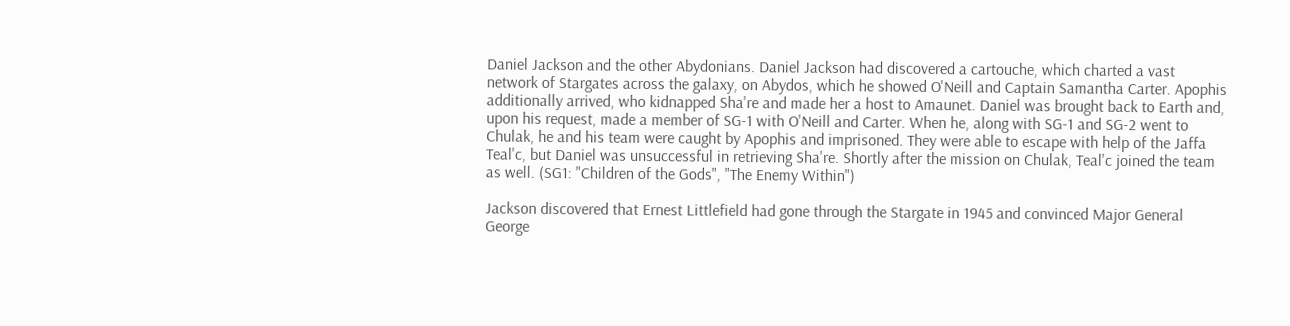Daniel Jackson and the other Abydonians. Daniel Jackson had discovered a cartouche, which charted a vast network of Stargates across the galaxy, on Abydos, which he showed O'Neill and Captain Samantha Carter. Apophis additionally arrived, who kidnapped Sha're and made her a host to Amaunet. Daniel was brought back to Earth and, upon his request, made a member of SG-1 with O'Neill and Carter. When he, along with SG-1 and SG-2 went to Chulak, he and his team were caught by Apophis and imprisoned. They were able to escape with help of the Jaffa Teal'c, but Daniel was unsuccessful in retrieving Sha're. Shortly after the mission on Chulak, Teal'c joined the team as well. (SG1: "Children of the Gods", "The Enemy Within")

Jackson discovered that Ernest Littlefield had gone through the Stargate in 1945 and convinced Major General George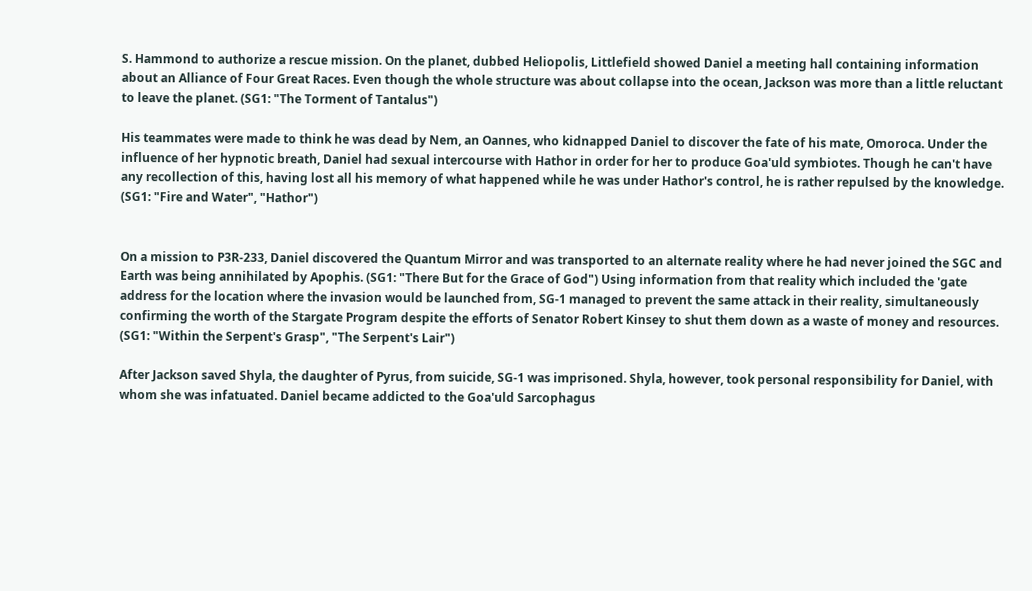S. Hammond to authorize a rescue mission. On the planet, dubbed Heliopolis, Littlefield showed Daniel a meeting hall containing information about an Alliance of Four Great Races. Even though the whole structure was about collapse into the ocean, Jackson was more than a little reluctant to leave the planet. (SG1: "The Torment of Tantalus")

His teammates were made to think he was dead by Nem, an Oannes, who kidnapped Daniel to discover the fate of his mate, Omoroca. Under the influence of her hypnotic breath, Daniel had sexual intercourse with Hathor in order for her to produce Goa'uld symbiotes. Though he can't have any recollection of this, having lost all his memory of what happened while he was under Hathor's control, he is rather repulsed by the knowledge. (SG1: "Fire and Water", "Hathor")


On a mission to P3R-233, Daniel discovered the Quantum Mirror and was transported to an alternate reality where he had never joined the SGC and Earth was being annihilated by Apophis. (SG1: "There But for the Grace of God") Using information from that reality which included the 'gate address for the location where the invasion would be launched from, SG-1 managed to prevent the same attack in their reality, simultaneously confirming the worth of the Stargate Program despite the efforts of Senator Robert Kinsey to shut them down as a waste of money and resources. (SG1: "Within the Serpent's Grasp", "The Serpent's Lair")

After Jackson saved Shyla, the daughter of Pyrus, from suicide, SG-1 was imprisoned. Shyla, however, took personal responsibility for Daniel, with whom she was infatuated. Daniel became addicted to the Goa'uld Sarcophagus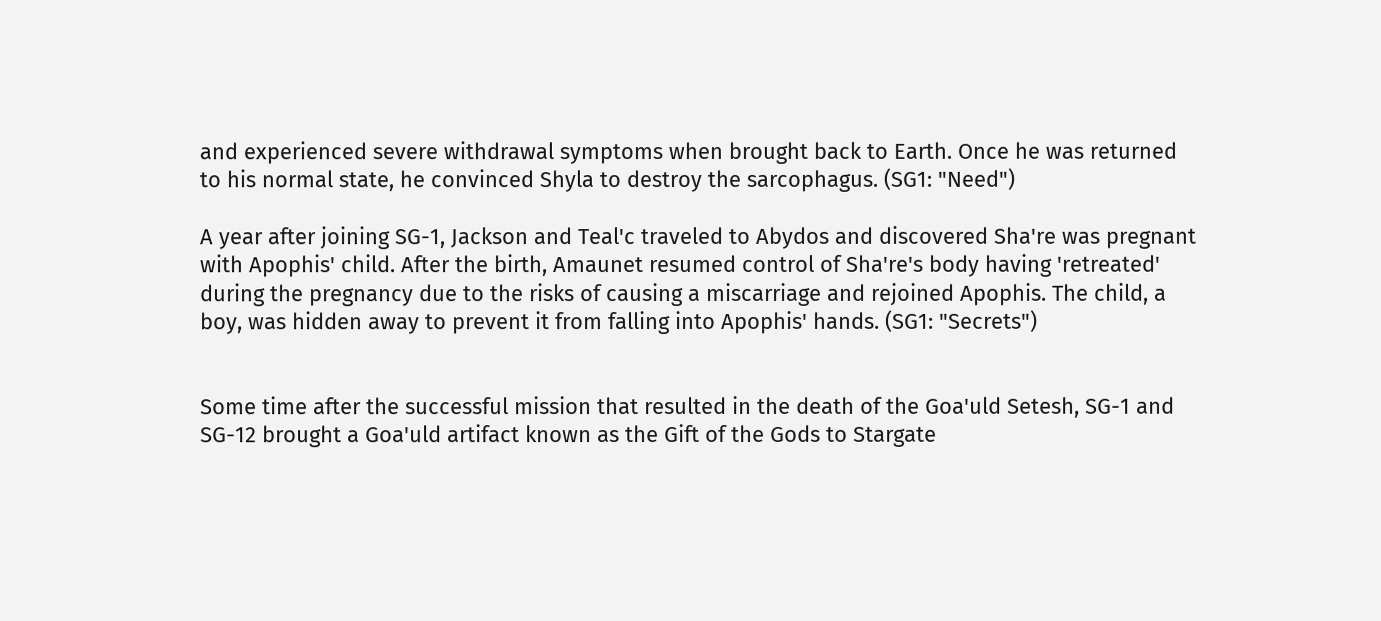and experienced severe withdrawal symptoms when brought back to Earth. Once he was returned to his normal state, he convinced Shyla to destroy the sarcophagus. (SG1: "Need")

A year after joining SG-1, Jackson and Teal'c traveled to Abydos and discovered Sha're was pregnant with Apophis' child. After the birth, Amaunet resumed control of Sha're's body having 'retreated' during the pregnancy due to the risks of causing a miscarriage and rejoined Apophis. The child, a boy, was hidden away to prevent it from falling into Apophis' hands. (SG1: "Secrets")


Some time after the successful mission that resulted in the death of the Goa'uld Setesh, SG-1 and SG-12 brought a Goa'uld artifact known as the Gift of the Gods to Stargate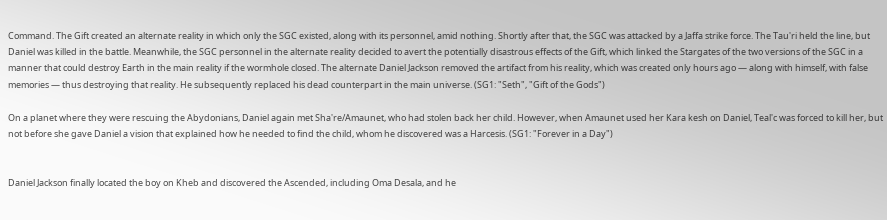Command. The Gift created an alternate reality in which only the SGC existed, along with its personnel, amid nothing. Shortly after that, the SGC was attacked by a Jaffa strike force. The Tau'ri held the line, but Daniel was killed in the battle. Meanwhile, the SGC personnel in the alternate reality decided to avert the potentially disastrous effects of the Gift, which linked the Stargates of the two versions of the SGC in a manner that could destroy Earth in the main reality if the wormhole closed. The alternate Daniel Jackson removed the artifact from his reality, which was created only hours ago — along with himself, with false memories — thus destroying that reality. He subsequently replaced his dead counterpart in the main universe. (SG1: "Seth", "Gift of the Gods")

On a planet where they were rescuing the Abydonians, Daniel again met Sha're/Amaunet, who had stolen back her child. However, when Amaunet used her Kara kesh on Daniel, Teal'c was forced to kill her, but not before she gave Daniel a vision that explained how he needed to find the child, whom he discovered was a Harcesis. (SG1: "Forever in a Day")


Daniel Jackson finally located the boy on Kheb and discovered the Ascended, including Oma Desala, and he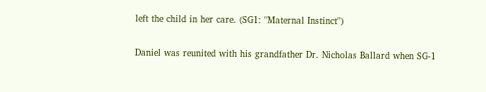left the child in her care. (SG1: "Maternal Instinct")

Daniel was reunited with his grandfather Dr. Nicholas Ballard when SG-1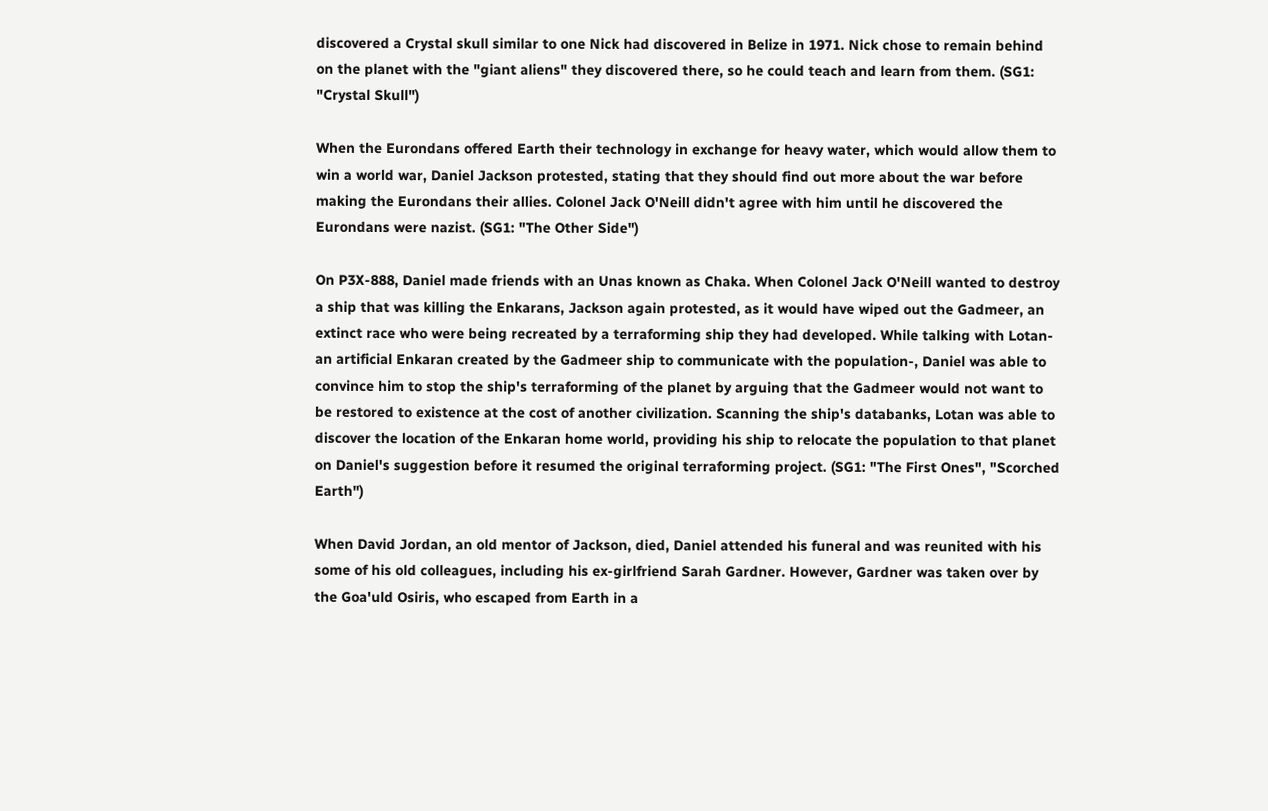discovered a Crystal skull similar to one Nick had discovered in Belize in 1971. Nick chose to remain behind on the planet with the "giant aliens" they discovered there, so he could teach and learn from them. (SG1: "Crystal Skull")

When the Eurondans offered Earth their technology in exchange for heavy water, which would allow them to win a world war, Daniel Jackson protested, stating that they should find out more about the war before making the Eurondans their allies. Colonel Jack O'Neill didn't agree with him until he discovered the Eurondans were nazist. (SG1: "The Other Side")

On P3X-888, Daniel made friends with an Unas known as Chaka. When Colonel Jack O'Neill wanted to destroy a ship that was killing the Enkarans, Jackson again protested, as it would have wiped out the Gadmeer, an extinct race who were being recreated by a terraforming ship they had developed. While talking with Lotan- an artificial Enkaran created by the Gadmeer ship to communicate with the population-, Daniel was able to convince him to stop the ship's terraforming of the planet by arguing that the Gadmeer would not want to be restored to existence at the cost of another civilization. Scanning the ship's databanks, Lotan was able to discover the location of the Enkaran home world, providing his ship to relocate the population to that planet on Daniel's suggestion before it resumed the original terraforming project. (SG1: "The First Ones", "Scorched Earth")

When David Jordan, an old mentor of Jackson, died, Daniel attended his funeral and was reunited with his some of his old colleagues, including his ex-girlfriend Sarah Gardner. However, Gardner was taken over by the Goa'uld Osiris, who escaped from Earth in a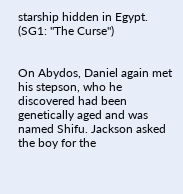starship hidden in Egypt. (SG1: "The Curse")


On Abydos, Daniel again met his stepson, who he discovered had been genetically aged and was named Shifu. Jackson asked the boy for the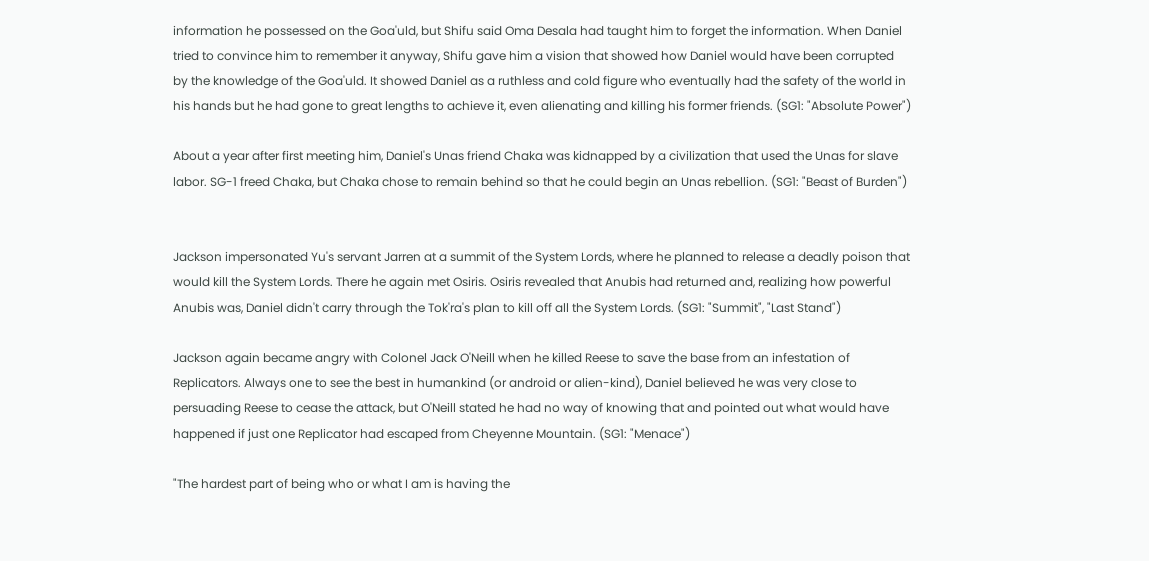information he possessed on the Goa'uld, but Shifu said Oma Desala had taught him to forget the information. When Daniel tried to convince him to remember it anyway, Shifu gave him a vision that showed how Daniel would have been corrupted by the knowledge of the Goa'uld. It showed Daniel as a ruthless and cold figure who eventually had the safety of the world in his hands but he had gone to great lengths to achieve it, even alienating and killing his former friends. (SG1: "Absolute Power")

About a year after first meeting him, Daniel's Unas friend Chaka was kidnapped by a civilization that used the Unas for slave labor. SG-1 freed Chaka, but Chaka chose to remain behind so that he could begin an Unas rebellion. (SG1: "Beast of Burden")


Jackson impersonated Yu's servant Jarren at a summit of the System Lords, where he planned to release a deadly poison that would kill the System Lords. There he again met Osiris. Osiris revealed that Anubis had returned and, realizing how powerful Anubis was, Daniel didn't carry through the Tok'ra's plan to kill off all the System Lords. (SG1: "Summit", "Last Stand")

Jackson again became angry with Colonel Jack O'Neill when he killed Reese to save the base from an infestation of Replicators. Always one to see the best in humankind (or android or alien-kind), Daniel believed he was very close to persuading Reese to cease the attack, but O'Neill stated he had no way of knowing that and pointed out what would have happened if just one Replicator had escaped from Cheyenne Mountain. (SG1: "Menace")

"The hardest part of being who or what I am is having the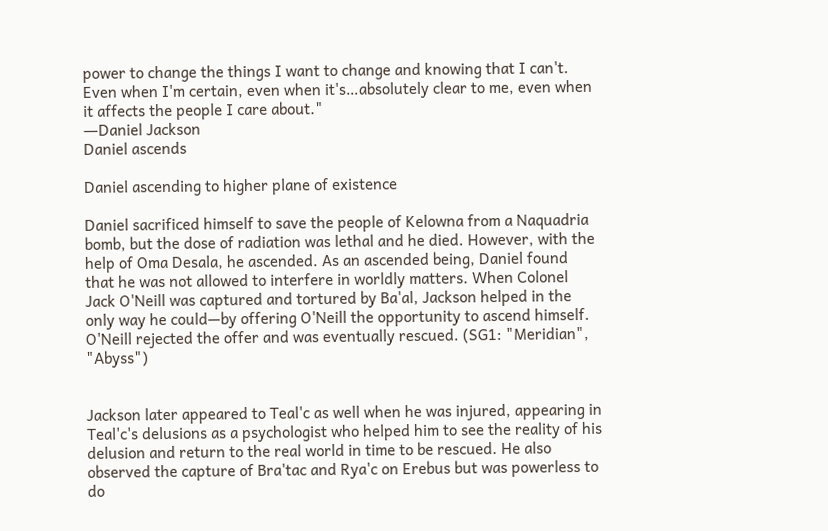power to change the things I want to change and knowing that I can't. Even when I'm certain, even when it's…absolutely clear to me, even when it affects the people I care about."
―Daniel Jackson
Daniel ascends

Daniel ascending to higher plane of existence

Daniel sacrificed himself to save the people of Kelowna from a Naquadria bomb, but the dose of radiation was lethal and he died. However, with the help of Oma Desala, he ascended. As an ascended being, Daniel found that he was not allowed to interfere in worldly matters. When Colonel Jack O'Neill was captured and tortured by Ba'al, Jackson helped in the only way he could—by offering O'Neill the opportunity to ascend himself. O'Neill rejected the offer and was eventually rescued. (SG1: "Meridian", "Abyss")


Jackson later appeared to Teal'c as well when he was injured, appearing in Teal'c's delusions as a psychologist who helped him to see the reality of his delusion and return to the real world in time to be rescued. He also observed the capture of Bra'tac and Rya'c on Erebus but was powerless to do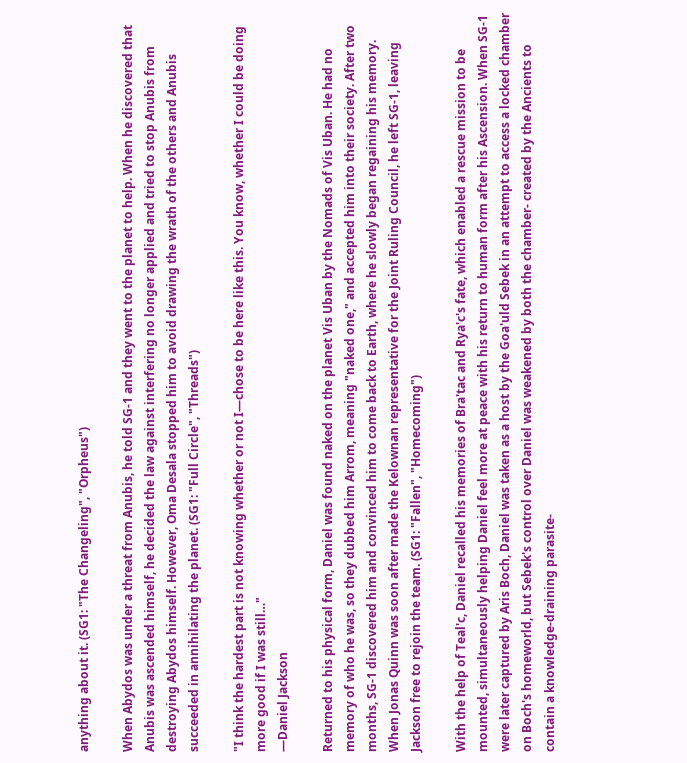anything about it. (SG1: "The Changeling", "Orpheus")

When Abydos was under a threat from Anubis, he told SG-1 and they went to the planet to help. When he discovered that Anubis was ascended himself, he decided the law against interfering no longer applied and tried to stop Anubis from destroying Abydos himself. However, Oma Desala stopped him to avoid drawing the wrath of the others and Anubis succeeded in annihilating the planet. (SG1: "Full Circle", "Threads")

"I think the hardest part is not knowing whether or not I—chose to be here like this. You know, whether I could be doing more good if I was still…"
―Daniel Jackson

Returned to his physical form, Daniel was found naked on the planet Vis Uban by the Nomads of Vis Uban. He had no memory of who he was, so they dubbed him Arrom, meaning "naked one," and accepted him into their society. After two months, SG-1 discovered him and convinced him to come back to Earth, where he slowly began regaining his memory. When Jonas Quinn was soon after made the Kelownan representative for the Joint Ruling Council, he left SG-1, leaving Jackson free to rejoin the team. (SG1: "Fallen", "Homecoming")

With the help of Teal'c, Daniel recalled his memories of Bra'tac and Rya'c's fate, which enabled a rescue mission to be mounted, simultaneously helping Daniel feel more at peace with his return to human form after his Ascension. When SG-1 were later captured by Aris Boch, Daniel was taken as a host by the Goa'uld Sebek in an attempt to access a locked chamber on Boch's homeworld, but Sebek's control over Daniel was weakened by both the chamber- created by the Ancients to contain a knowledge-draining parasite-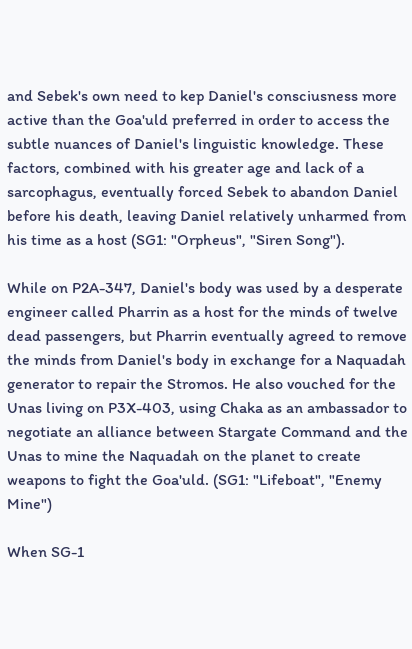and Sebek's own need to kep Daniel's consciusness more active than the Goa'uld preferred in order to access the subtle nuances of Daniel's linguistic knowledge. These factors, combined with his greater age and lack of a sarcophagus, eventually forced Sebek to abandon Daniel before his death, leaving Daniel relatively unharmed from his time as a host (SG1: "Orpheus", "Siren Song").

While on P2A-347, Daniel's body was used by a desperate engineer called Pharrin as a host for the minds of twelve dead passengers, but Pharrin eventually agreed to remove the minds from Daniel's body in exchange for a Naquadah generator to repair the Stromos. He also vouched for the Unas living on P3X-403, using Chaka as an ambassador to negotiate an alliance between Stargate Command and the Unas to mine the Naquadah on the planet to create weapons to fight the Goa'uld. (SG1: "Lifeboat", "Enemy Mine")

When SG-1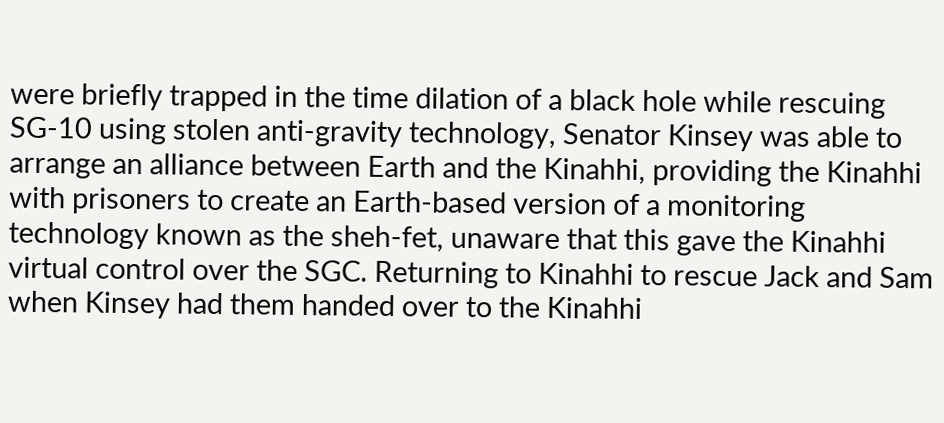were briefly trapped in the time dilation of a black hole while rescuing SG-10 using stolen anti-gravity technology, Senator Kinsey was able to arrange an alliance between Earth and the Kinahhi, providing the Kinahhi with prisoners to create an Earth-based version of a monitoring technology known as the sheh-fet, unaware that this gave the Kinahhi virtual control over the SGC. Returning to Kinahhi to rescue Jack and Sam when Kinsey had them handed over to the Kinahhi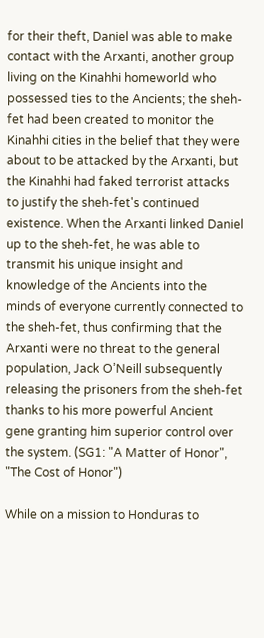for their theft, Daniel was able to make contact with the Arxanti, another group living on the Kinahhi homeworld who possessed ties to the Ancients; the sheh-fet had been created to monitor the Kinahhi cities in the belief that they were about to be attacked by the Arxanti, but the Kinahhi had faked terrorist attacks to justify the sheh-fet's continued existence. When the Arxanti linked Daniel up to the sheh-fet, he was able to transmit his unique insight and knowledge of the Ancients into the minds of everyone currently connected to the sheh-fet, thus confirming that the Arxanti were no threat to the general population, Jack O’Neill subsequently releasing the prisoners from the sheh-fet thanks to his more powerful Ancient gene granting him superior control over the system. (SG1: "A Matter of Honor", "The Cost of Honor")

While on a mission to Honduras to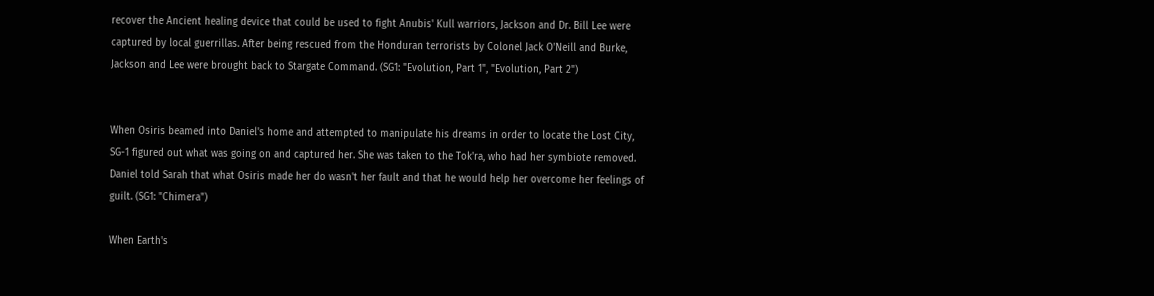recover the Ancient healing device that could be used to fight Anubis' Kull warriors, Jackson and Dr. Bill Lee were captured by local guerrillas. After being rescued from the Honduran terrorists by Colonel Jack O'Neill and Burke, Jackson and Lee were brought back to Stargate Command. (SG1: "Evolution, Part 1", "Evolution, Part 2")


When Osiris beamed into Daniel's home and attempted to manipulate his dreams in order to locate the Lost City, SG-1 figured out what was going on and captured her. She was taken to the Tok'ra, who had her symbiote removed. Daniel told Sarah that what Osiris made her do wasn't her fault and that he would help her overcome her feelings of guilt. (SG1: "Chimera")

When Earth's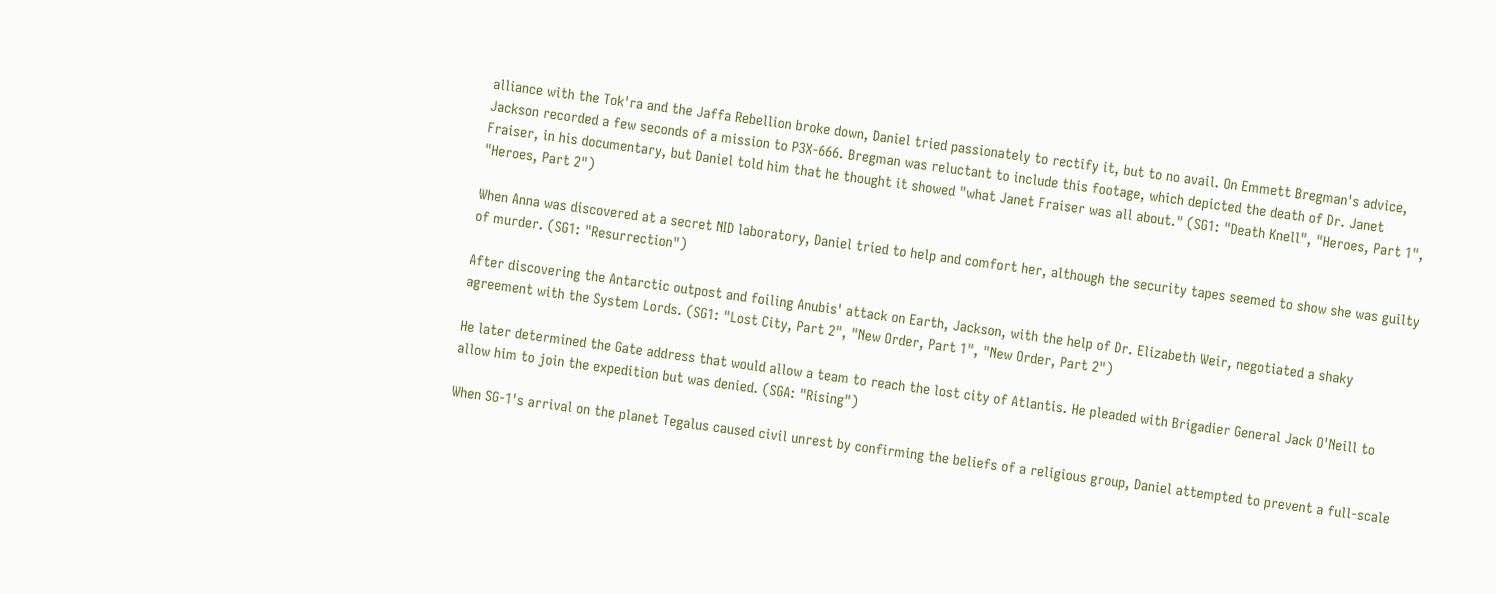alliance with the Tok'ra and the Jaffa Rebellion broke down, Daniel tried passionately to rectify it, but to no avail. On Emmett Bregman's advice, Jackson recorded a few seconds of a mission to P3X-666. Bregman was reluctant to include this footage, which depicted the death of Dr. Janet Fraiser, in his documentary, but Daniel told him that he thought it showed "what Janet Fraiser was all about." (SG1: "Death Knell", "Heroes, Part 1", "Heroes, Part 2")

When Anna was discovered at a secret NID laboratory, Daniel tried to help and comfort her, although the security tapes seemed to show she was guilty of murder. (SG1: "Resurrection")

After discovering the Antarctic outpost and foiling Anubis' attack on Earth, Jackson, with the help of Dr. Elizabeth Weir, negotiated a shaky agreement with the System Lords. (SG1: "Lost City, Part 2", "New Order, Part 1", "New Order, Part 2")

He later determined the Gate address that would allow a team to reach the lost city of Atlantis. He pleaded with Brigadier General Jack O'Neill to allow him to join the expedition but was denied. (SGA: "Rising")

When SG-1's arrival on the planet Tegalus caused civil unrest by confirming the beliefs of a religious group, Daniel attempted to prevent a full-scale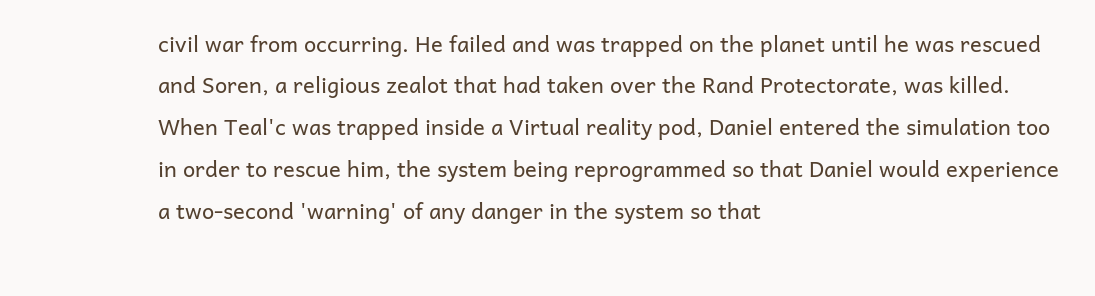civil war from occurring. He failed and was trapped on the planet until he was rescued and Soren, a religious zealot that had taken over the Rand Protectorate, was killed. When Teal'c was trapped inside a Virtual reality pod, Daniel entered the simulation too in order to rescue him, the system being reprogrammed so that Daniel would experience a two-second 'warning' of any danger in the system so that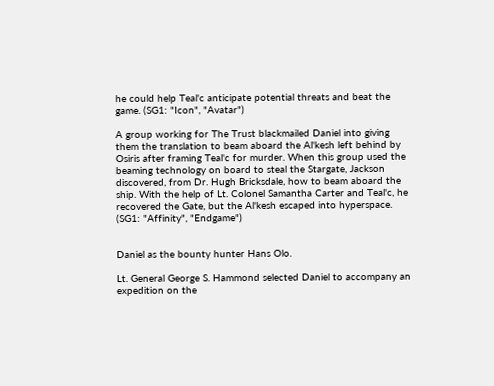he could help Teal'c anticipate potential threats and beat the game. (SG1: "Icon", "Avatar")

A group working for The Trust blackmailed Daniel into giving them the translation to beam aboard the Al'kesh left behind by Osiris after framing Teal'c for murder. When this group used the beaming technology on board to steal the Stargate, Jackson discovered, from Dr. Hugh Bricksdale, how to beam aboard the ship. With the help of Lt. Colonel Samantha Carter and Teal'c, he recovered the Gate, but the Al'kesh escaped into hyperspace. (SG1: "Affinity", "Endgame")


Daniel as the bounty hunter Hans Olo.

Lt. General George S. Hammond selected Daniel to accompany an expedition on the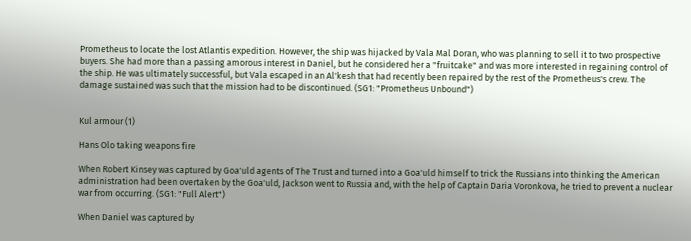Prometheus to locate the lost Atlantis expedition. However, the ship was hijacked by Vala Mal Doran, who was planning to sell it to two prospective buyers. She had more than a passing amorous interest in Daniel, but he considered her a "fruitcake" and was more interested in regaining control of the ship. He was ultimately successful, but Vala escaped in an Al'kesh that had recently been repaired by the rest of the Prometheus's crew. The damage sustained was such that the mission had to be discontinued. (SG1: "Prometheus Unbound")


Kul armour (1)

Hans Olo taking weapons fire

When Robert Kinsey was captured by Goa'uld agents of The Trust and turned into a Goa'uld himself to trick the Russians into thinking the American administration had been overtaken by the Goa'uld, Jackson went to Russia and, with the help of Captain Daria Voronkova, he tried to prevent a nuclear war from occurring. (SG1: "Full Alert")

When Daniel was captured by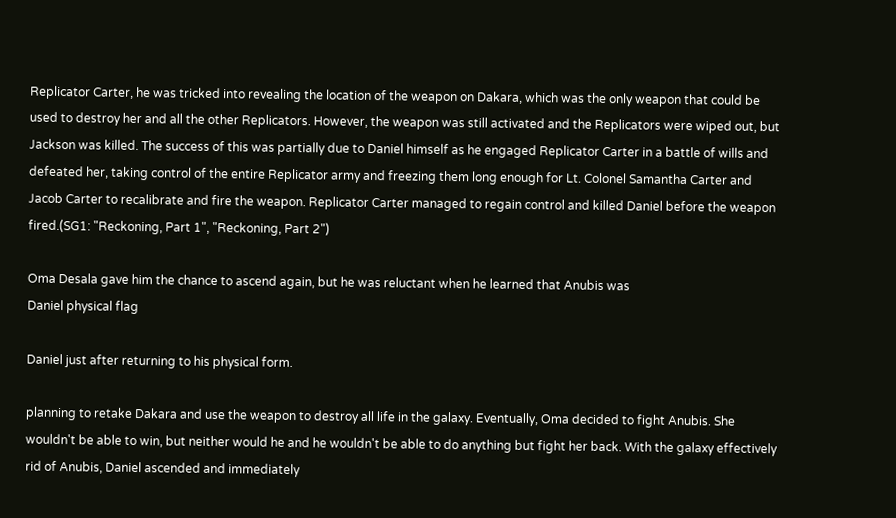Replicator Carter, he was tricked into revealing the location of the weapon on Dakara, which was the only weapon that could be used to destroy her and all the other Replicators. However, the weapon was still activated and the Replicators were wiped out, but Jackson was killed. The success of this was partially due to Daniel himself as he engaged Replicator Carter in a battle of wills and defeated her, taking control of the entire Replicator army and freezing them long enough for Lt. Colonel Samantha Carter and Jacob Carter to recalibrate and fire the weapon. Replicator Carter managed to regain control and killed Daniel before the weapon fired.(SG1: "Reckoning, Part 1", "Reckoning, Part 2")

Oma Desala gave him the chance to ascend again, but he was reluctant when he learned that Anubis was
Daniel physical flag

Daniel just after returning to his physical form.

planning to retake Dakara and use the weapon to destroy all life in the galaxy. Eventually, Oma decided to fight Anubis. She wouldn't be able to win, but neither would he and he wouldn't be able to do anything but fight her back. With the galaxy effectively rid of Anubis, Daniel ascended and immediately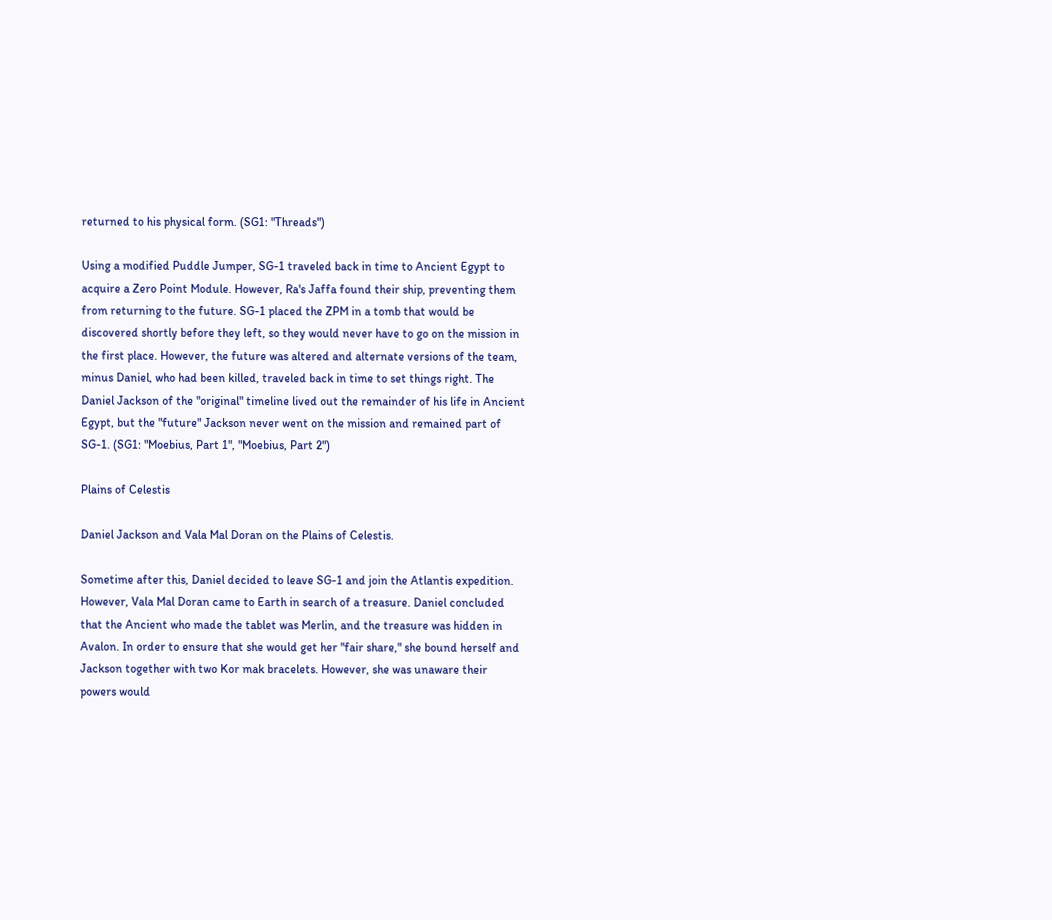returned to his physical form. (SG1: "Threads")

Using a modified Puddle Jumper, SG-1 traveled back in time to Ancient Egypt to acquire a Zero Point Module. However, Ra's Jaffa found their ship, preventing them from returning to the future. SG-1 placed the ZPM in a tomb that would be discovered shortly before they left, so they would never have to go on the mission in the first place. However, the future was altered and alternate versions of the team, minus Daniel, who had been killed, traveled back in time to set things right. The Daniel Jackson of the "original" timeline lived out the remainder of his life in Ancient Egypt, but the "future" Jackson never went on the mission and remained part of SG-1. (SG1: "Moebius, Part 1", "Moebius, Part 2")

Plains of Celestis

Daniel Jackson and Vala Mal Doran on the Plains of Celestis.

Sometime after this, Daniel decided to leave SG-1 and join the Atlantis expedition. However, Vala Mal Doran came to Earth in search of a treasure. Daniel concluded that the Ancient who made the tablet was Merlin, and the treasure was hidden in Avalon. In order to ensure that she would get her "fair share," she bound herself and Jackson together with two Kor mak bracelets. However, she was unaware their powers would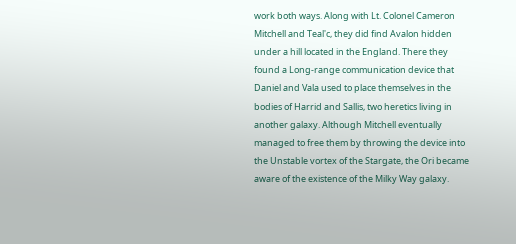work both ways. Along with Lt. Colonel Cameron Mitchell and Teal'c, they did find Avalon hidden under a hill located in the England. There they found a Long-range communication device that Daniel and Vala used to place themselves in the bodies of Harrid and Sallis, two heretics living in another galaxy. Although Mitchell eventually managed to free them by throwing the device into the Unstable vortex of the Stargate, the Ori became aware of the existence of the Milky Way galaxy.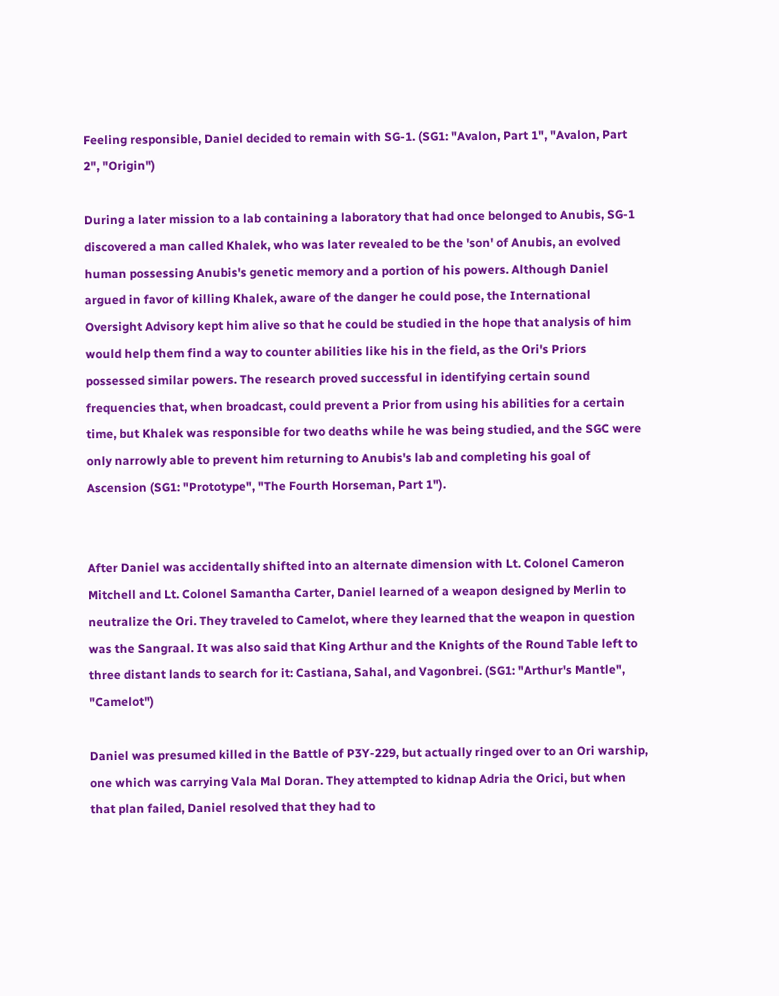Feeling responsible, Daniel decided to remain with SG-1. (SG1: "Avalon, Part 1", "Avalon, Part 2", "Origin")

During a later mission to a lab containing a laboratory that had once belonged to Anubis, SG-1 discovered a man called Khalek, who was later revealed to be the 'son' of Anubis, an evolved human possessing Anubis's genetic memory and a portion of his powers. Although Daniel argued in favor of killing Khalek, aware of the danger he could pose, the International Oversight Advisory kept him alive so that he could be studied in the hope that analysis of him would help them find a way to counter abilities like his in the field, as the Ori's Priors possessed similar powers. The research proved successful in identifying certain sound frequencies that, when broadcast, could prevent a Prior from using his abilities for a certain time, but Khalek was responsible for two deaths while he was being studied, and the SGC were only narrowly able to prevent him returning to Anubis's lab and completing his goal of Ascension (SG1: "Prototype", "The Fourth Horseman, Part 1").


After Daniel was accidentally shifted into an alternate dimension with Lt. Colonel Cameron Mitchell and Lt. Colonel Samantha Carter, Daniel learned of a weapon designed by Merlin to neutralize the Ori. They traveled to Camelot, where they learned that the weapon in question was the Sangraal. It was also said that King Arthur and the Knights of the Round Table left to three distant lands to search for it: Castiana, Sahal, and Vagonbrei. (SG1: "Arthur's Mantle", "Camelot")

Daniel was presumed killed in the Battle of P3Y-229, but actually ringed over to an Ori warship, one which was carrying Vala Mal Doran. They attempted to kidnap Adria the Orici, but when that plan failed, Daniel resolved that they had to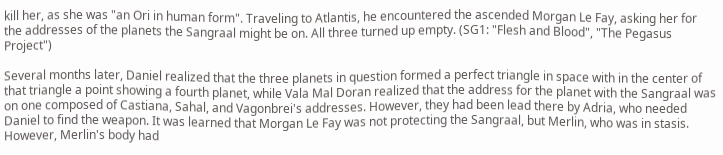kill her, as she was "an Ori in human form". Traveling to Atlantis, he encountered the ascended Morgan Le Fay, asking her for the addresses of the planets the Sangraal might be on. All three turned up empty. (SG1: "Flesh and Blood", "The Pegasus Project")

Several months later, Daniel realized that the three planets in question formed a perfect triangle in space with in the center of that triangle a point showing a fourth planet, while Vala Mal Doran realized that the address for the planet with the Sangraal was on one composed of Castiana, Sahal, and Vagonbrei's addresses. However, they had been lead there by Adria, who needed Daniel to find the weapon. It was learned that Morgan Le Fay was not protecting the Sangraal, but Merlin, who was in stasis. However, Merlin's body had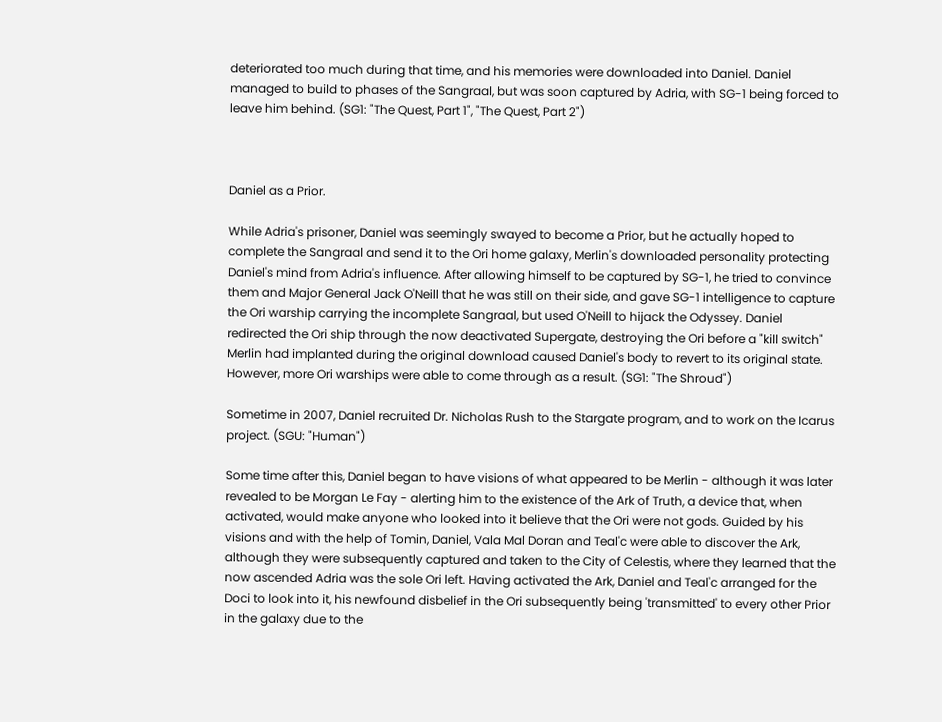deteriorated too much during that time, and his memories were downloaded into Daniel. Daniel managed to build to phases of the Sangraal, but was soon captured by Adria, with SG-1 being forced to leave him behind. (SG1: "The Quest, Part 1", "The Quest, Part 2")



Daniel as a Prior.

While Adria's prisoner, Daniel was seemingly swayed to become a Prior, but he actually hoped to complete the Sangraal and send it to the Ori home galaxy, Merlin's downloaded personality protecting Daniel's mind from Adria's influence. After allowing himself to be captured by SG-1, he tried to convince them and Major General Jack O'Neill that he was still on their side, and gave SG-1 intelligence to capture the Ori warship carrying the incomplete Sangraal, but used O'Neill to hijack the Odyssey. Daniel redirected the Ori ship through the now deactivated Supergate, destroying the Ori before a "kill switch" Merlin had implanted during the original download caused Daniel's body to revert to its original state. However, more Ori warships were able to come through as a result. (SG1: "The Shroud")

Sometime in 2007, Daniel recruited Dr. Nicholas Rush to the Stargate program, and to work on the Icarus project. (SGU: "Human")

Some time after this, Daniel began to have visions of what appeared to be Merlin - although it was later revealed to be Morgan Le Fay - alerting him to the existence of the Ark of Truth, a device that, when activated, would make anyone who looked into it believe that the Ori were not gods. Guided by his visions and with the help of Tomin, Daniel, Vala Mal Doran and Teal'c were able to discover the Ark, although they were subsequently captured and taken to the City of Celestis, where they learned that the now ascended Adria was the sole Ori left. Having activated the Ark, Daniel and Teal'c arranged for the Doci to look into it, his newfound disbelief in the Ori subsequently being 'transmitted' to every other Prior in the galaxy due to the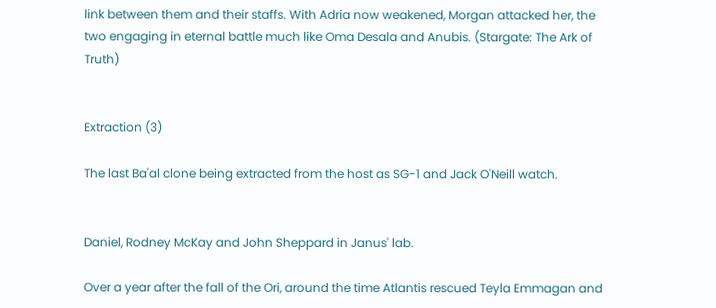link between them and their staffs. With Adria now weakened, Morgan attacked her, the two engaging in eternal battle much like Oma Desala and Anubis. (Stargate: The Ark of Truth)


Extraction (3)

The last Ba'al clone being extracted from the host as SG-1 and Jack O'Neill watch.


Daniel, Rodney McKay and John Sheppard in Janus' lab.

Over a year after the fall of the Ori, around the time Atlantis rescued Teyla Emmagan and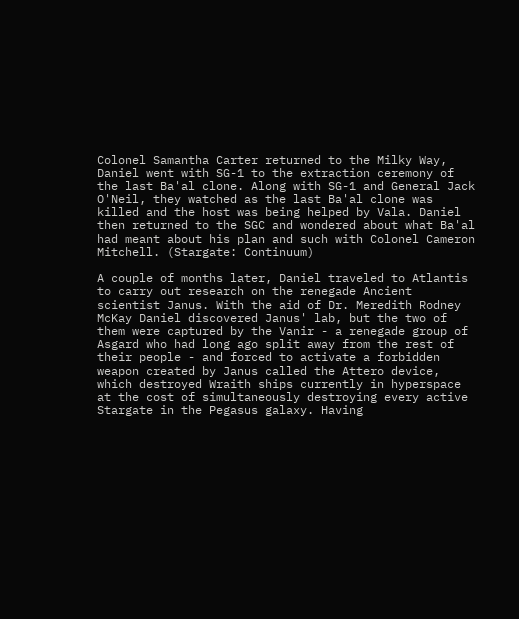Colonel Samantha Carter returned to the Milky Way, Daniel went with SG-1 to the extraction ceremony of the last Ba'al clone. Along with SG-1 and General Jack O'Neil, they watched as the last Ba'al clone was killed and the host was being helped by Vala. Daniel then returned to the SGC and wondered about what Ba'al had meant about his plan and such with Colonel Cameron Mitchell. (Stargate: Continuum)

A couple of months later, Daniel traveled to Atlantis to carry out research on the renegade Ancient scientist Janus. With the aid of Dr. Meredith Rodney McKay Daniel discovered Janus' lab, but the two of them were captured by the Vanir - a renegade group of Asgard who had long ago split away from the rest of their people - and forced to activate a forbidden weapon created by Janus called the Attero device, which destroyed Wraith ships currently in hyperspace at the cost of simultaneously destroying every active Stargate in the Pegasus galaxy. Having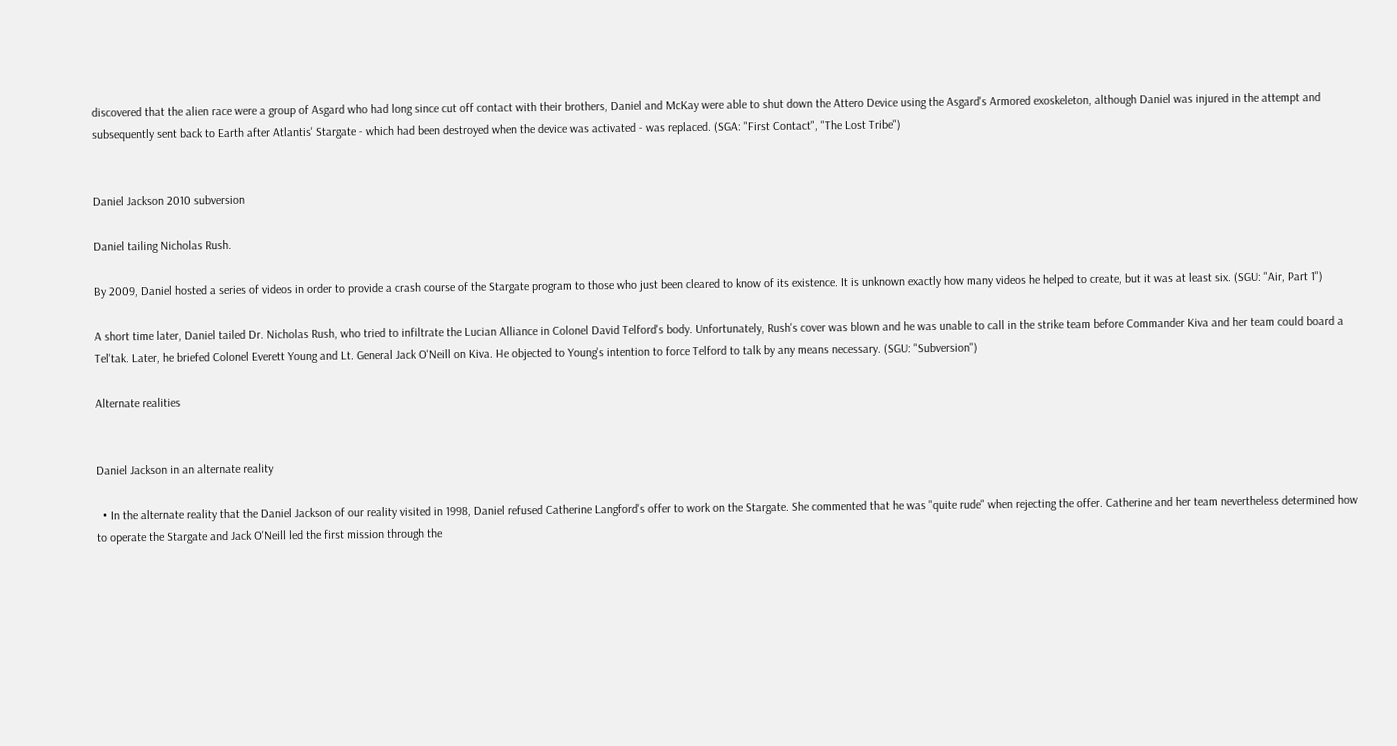discovered that the alien race were a group of Asgard who had long since cut off contact with their brothers, Daniel and McKay were able to shut down the Attero Device using the Asgard's Armored exoskeleton, although Daniel was injured in the attempt and subsequently sent back to Earth after Atlantis' Stargate - which had been destroyed when the device was activated - was replaced. (SGA: "First Contact", "The Lost Tribe")


Daniel Jackson 2010 subversion

Daniel tailing Nicholas Rush.

By 2009, Daniel hosted a series of videos in order to provide a crash course of the Stargate program to those who just been cleared to know of its existence. It is unknown exactly how many videos he helped to create, but it was at least six. (SGU: "Air, Part 1")

A short time later, Daniel tailed Dr. Nicholas Rush, who tried to infiltrate the Lucian Alliance in Colonel David Telford's body. Unfortunately, Rush's cover was blown and he was unable to call in the strike team before Commander Kiva and her team could board a Tel'tak. Later, he briefed Colonel Everett Young and Lt. General Jack O'Neill on Kiva. He objected to Young's intention to force Telford to talk by any means necessary. (SGU: "Subversion")

Alternate realities


Daniel Jackson in an alternate reality

  • In the alternate reality that the Daniel Jackson of our reality visited in 1998, Daniel refused Catherine Langford's offer to work on the Stargate. She commented that he was "quite rude" when rejecting the offer. Catherine and her team nevertheless determined how to operate the Stargate and Jack O'Neill led the first mission through the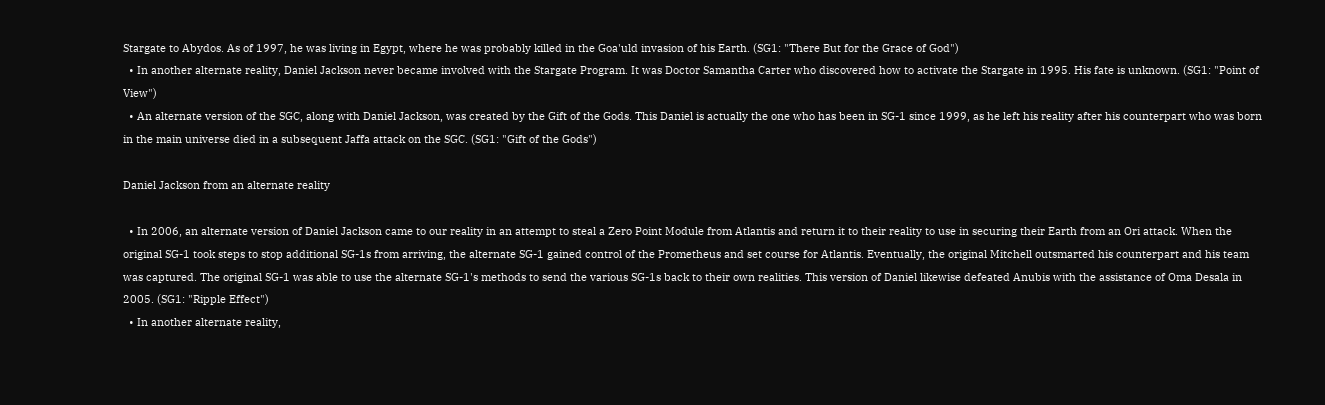Stargate to Abydos. As of 1997, he was living in Egypt, where he was probably killed in the Goa'uld invasion of his Earth. (SG1: "There But for the Grace of God")
  • In another alternate reality, Daniel Jackson never became involved with the Stargate Program. It was Doctor Samantha Carter who discovered how to activate the Stargate in 1995. His fate is unknown. (SG1: "Point of View")
  • An alternate version of the SGC, along with Daniel Jackson, was created by the Gift of the Gods. This Daniel is actually the one who has been in SG-1 since 1999, as he left his reality after his counterpart who was born in the main universe died in a subsequent Jaffa attack on the SGC. (SG1: "Gift of the Gods")

Daniel Jackson from an alternate reality

  • In 2006, an alternate version of Daniel Jackson came to our reality in an attempt to steal a Zero Point Module from Atlantis and return it to their reality to use in securing their Earth from an Ori attack. When the original SG-1 took steps to stop additional SG-1s from arriving, the alternate SG-1 gained control of the Prometheus and set course for Atlantis. Eventually, the original Mitchell outsmarted his counterpart and his team was captured. The original SG-1 was able to use the alternate SG-1's methods to send the various SG-1s back to their own realities. This version of Daniel likewise defeated Anubis with the assistance of Oma Desala in 2005. (SG1: "Ripple Effect")
  • In another alternate reality,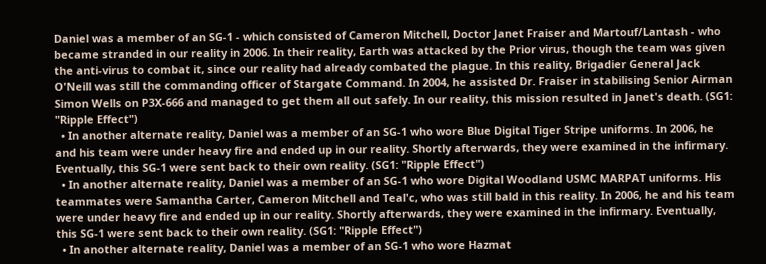Daniel was a member of an SG-1 - which consisted of Cameron Mitchell, Doctor Janet Fraiser and Martouf/Lantash - who became stranded in our reality in 2006. In their reality, Earth was attacked by the Prior virus, though the team was given the anti-virus to combat it, since our reality had already combated the plague. In this reality, Brigadier General Jack O'Neill was still the commanding officer of Stargate Command. In 2004, he assisted Dr. Fraiser in stabilising Senior Airman Simon Wells on P3X-666 and managed to get them all out safely. In our reality, this mission resulted in Janet's death. (SG1: "Ripple Effect")
  • In another alternate reality, Daniel was a member of an SG-1 who wore Blue Digital Tiger Stripe uniforms. In 2006, he and his team were under heavy fire and ended up in our reality. Shortly afterwards, they were examined in the infirmary. Eventually, this SG-1 were sent back to their own reality. (SG1: "Ripple Effect")
  • In another alternate reality, Daniel was a member of an SG-1 who wore Digital Woodland USMC MARPAT uniforms. His teammates were Samantha Carter, Cameron Mitchell and Teal'c, who was still bald in this reality. In 2006, he and his team were under heavy fire and ended up in our reality. Shortly afterwards, they were examined in the infirmary. Eventually, this SG-1 were sent back to their own reality. (SG1: "Ripple Effect")
  • In another alternate reality, Daniel was a member of an SG-1 who wore Hazmat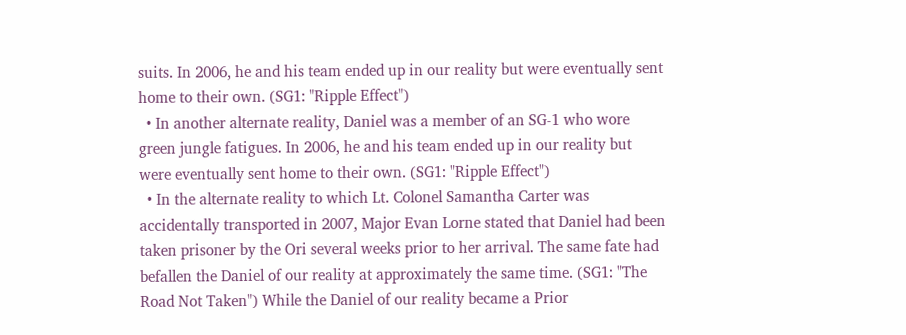suits. In 2006, he and his team ended up in our reality but were eventually sent home to their own. (SG1: "Ripple Effect")
  • In another alternate reality, Daniel was a member of an SG-1 who wore green jungle fatigues. In 2006, he and his team ended up in our reality but were eventually sent home to their own. (SG1: "Ripple Effect")
  • In the alternate reality to which Lt. Colonel Samantha Carter was accidentally transported in 2007, Major Evan Lorne stated that Daniel had been taken prisoner by the Ori several weeks prior to her arrival. The same fate had befallen the Daniel of our reality at approximately the same time. (SG1: "The Road Not Taken") While the Daniel of our reality became a Prior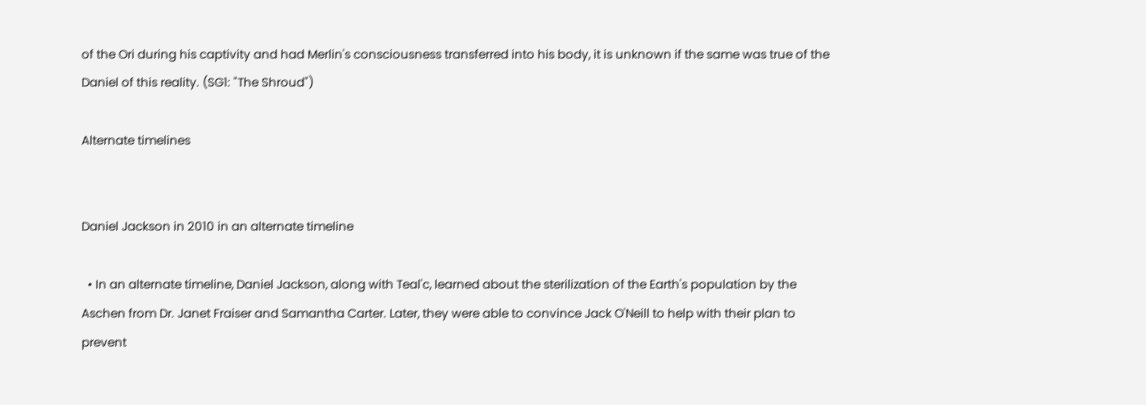of the Ori during his captivity and had Merlin's consciousness transferred into his body, it is unknown if the same was true of the Daniel of this reality. (SG1: "The Shroud")

Alternate timelines


Daniel Jackson in 2010 in an alternate timeline

  • In an alternate timeline, Daniel Jackson, along with Teal'c, learned about the sterilization of the Earth's population by the Aschen from Dr. Janet Fraiser and Samantha Carter. Later, they were able to convince Jack O'Neill to help with their plan to prevent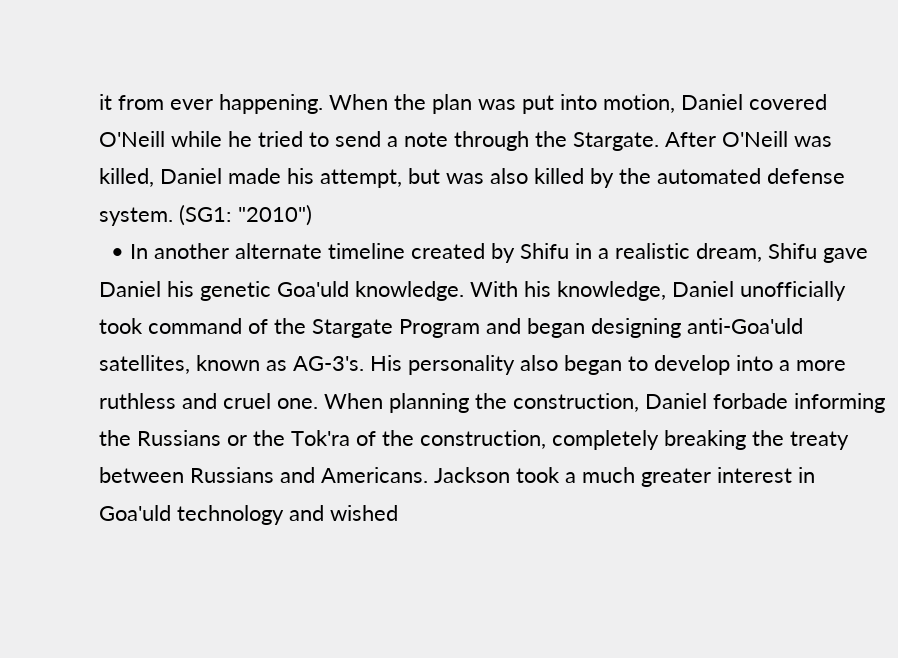it from ever happening. When the plan was put into motion, Daniel covered O'Neill while he tried to send a note through the Stargate. After O'Neill was killed, Daniel made his attempt, but was also killed by the automated defense system. (SG1: "2010")
  • In another alternate timeline created by Shifu in a realistic dream, Shifu gave Daniel his genetic Goa'uld knowledge. With his knowledge, Daniel unofficially took command of the Stargate Program and began designing anti-Goa'uld satellites, known as AG-3's. His personality also began to develop into a more ruthless and cruel one. When planning the construction, Daniel forbade informing the Russians or the Tok'ra of the construction, completely breaking the treaty between Russians and Americans. Jackson took a much greater interest in Goa'uld technology and wished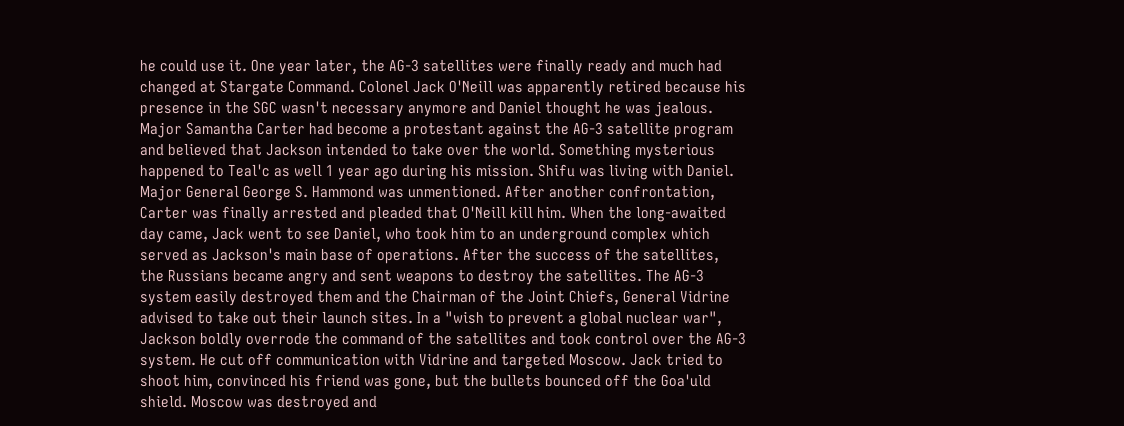he could use it. One year later, the AG-3 satellites were finally ready and much had changed at Stargate Command. Colonel Jack O'Neill was apparently retired because his presence in the SGC wasn't necessary anymore and Daniel thought he was jealous. Major Samantha Carter had become a protestant against the AG-3 satellite program and believed that Jackson intended to take over the world. Something mysterious happened to Teal'c as well 1 year ago during his mission. Shifu was living with Daniel. Major General George S. Hammond was unmentioned. After another confrontation, Carter was finally arrested and pleaded that O'Neill kill him. When the long-awaited day came, Jack went to see Daniel, who took him to an underground complex which served as Jackson's main base of operations. After the success of the satellites, the Russians became angry and sent weapons to destroy the satellites. The AG-3 system easily destroyed them and the Chairman of the Joint Chiefs, General Vidrine advised to take out their launch sites. In a "wish to prevent a global nuclear war", Jackson boldly overrode the command of the satellites and took control over the AG-3 system. He cut off communication with Vidrine and targeted Moscow. Jack tried to shoot him, convinced his friend was gone, but the bullets bounced off the Goa'uld shield. Moscow was destroyed and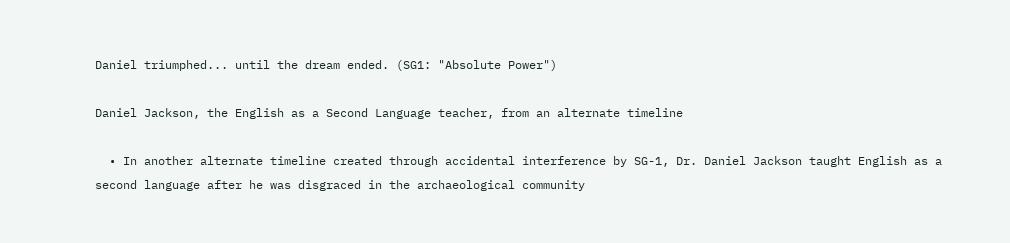Daniel triumphed... until the dream ended. (SG1: "Absolute Power")

Daniel Jackson, the English as a Second Language teacher, from an alternate timeline

  • In another alternate timeline created through accidental interference by SG-1, Dr. Daniel Jackson taught English as a second language after he was disgraced in the archaeological community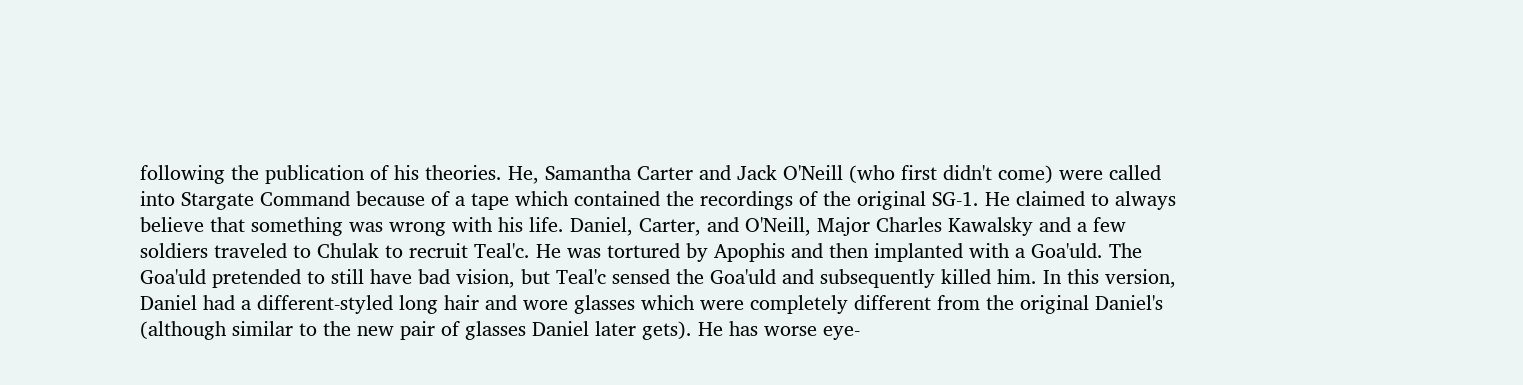following the publication of his theories. He, Samantha Carter and Jack O'Neill (who first didn't come) were called into Stargate Command because of a tape which contained the recordings of the original SG-1. He claimed to always believe that something was wrong with his life. Daniel, Carter, and O'Neill, Major Charles Kawalsky and a few soldiers traveled to Chulak to recruit Teal'c. He was tortured by Apophis and then implanted with a Goa'uld. The Goa'uld pretended to still have bad vision, but Teal'c sensed the Goa'uld and subsequently killed him. In this version, Daniel had a different-styled long hair and wore glasses which were completely different from the original Daniel's (although similar to the new pair of glasses Daniel later gets). He has worse eye-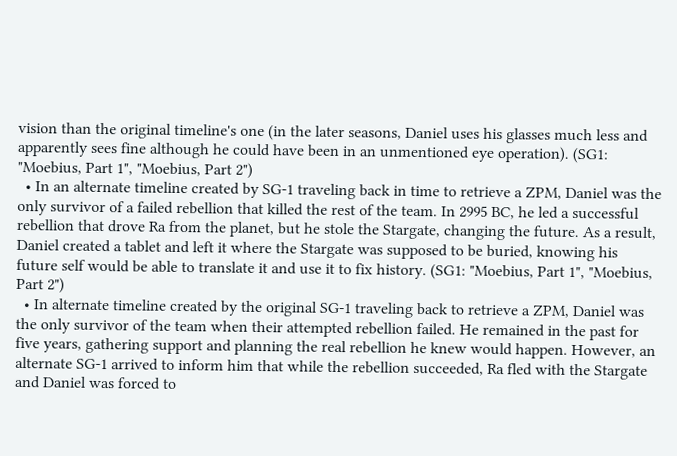vision than the original timeline's one (in the later seasons, Daniel uses his glasses much less and apparently sees fine although he could have been in an unmentioned eye operation). (SG1: "Moebius, Part 1", "Moebius, Part 2")
  • In an alternate timeline created by SG-1 traveling back in time to retrieve a ZPM, Daniel was the only survivor of a failed rebellion that killed the rest of the team. In 2995 BC, he led a successful rebellion that drove Ra from the planet, but he stole the Stargate, changing the future. As a result, Daniel created a tablet and left it where the Stargate was supposed to be buried, knowing his future self would be able to translate it and use it to fix history. (SG1: "Moebius, Part 1", "Moebius, Part 2")
  • In alternate timeline created by the original SG-1 traveling back to retrieve a ZPM, Daniel was the only survivor of the team when their attempted rebellion failed. He remained in the past for five years, gathering support and planning the real rebellion he knew would happen. However, an alternate SG-1 arrived to inform him that while the rebellion succeeded, Ra fled with the Stargate and Daniel was forced to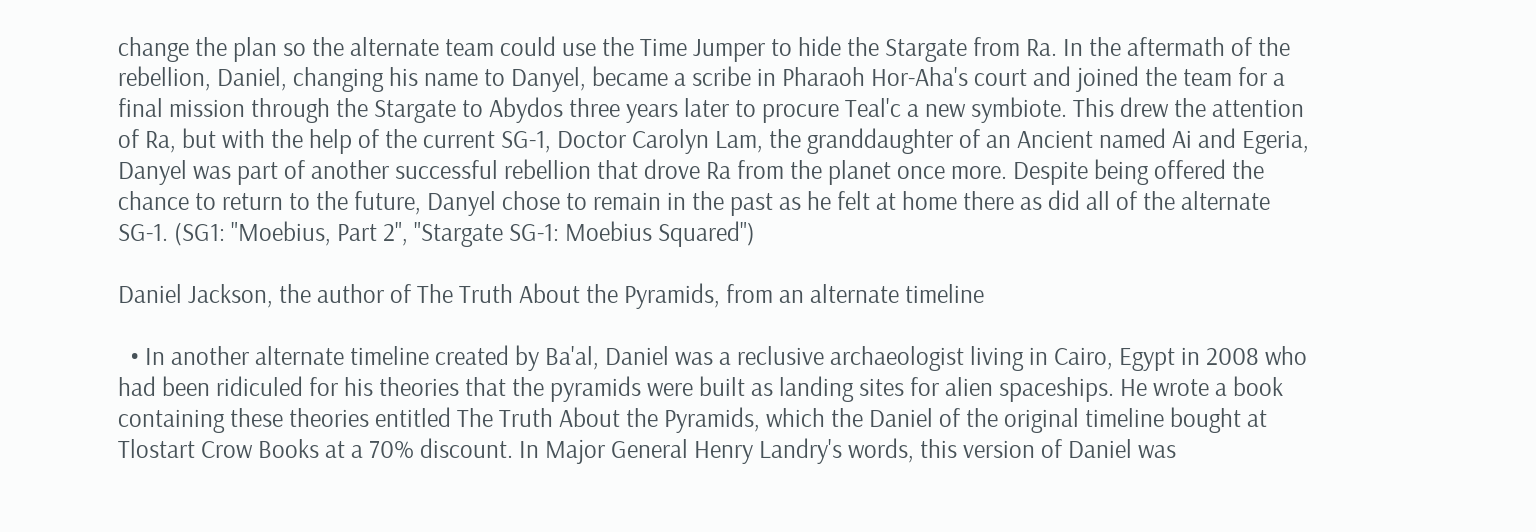change the plan so the alternate team could use the Time Jumper to hide the Stargate from Ra. In the aftermath of the rebellion, Daniel, changing his name to Danyel, became a scribe in Pharaoh Hor-Aha's court and joined the team for a final mission through the Stargate to Abydos three years later to procure Teal'c a new symbiote. This drew the attention of Ra, but with the help of the current SG-1, Doctor Carolyn Lam, the granddaughter of an Ancient named Ai and Egeria, Danyel was part of another successful rebellion that drove Ra from the planet once more. Despite being offered the chance to return to the future, Danyel chose to remain in the past as he felt at home there as did all of the alternate SG-1. (SG1: "Moebius, Part 2", "Stargate SG-1: Moebius Squared")

Daniel Jackson, the author of The Truth About the Pyramids, from an alternate timeline

  • In another alternate timeline created by Ba'al, Daniel was a reclusive archaeologist living in Cairo, Egypt in 2008 who had been ridiculed for his theories that the pyramids were built as landing sites for alien spaceships. He wrote a book containing these theories entitled The Truth About the Pyramids, which the Daniel of the original timeline bought at Tlostart Crow Books at a 70% discount. In Major General Henry Landry's words, this version of Daniel was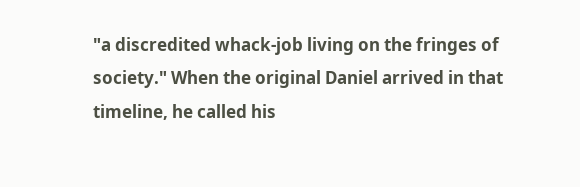"a discredited whack-job living on the fringes of society." When the original Daniel arrived in that timeline, he called his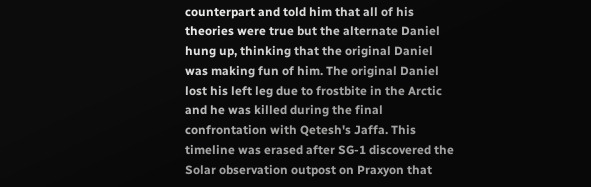counterpart and told him that all of his theories were true but the alternate Daniel hung up, thinking that the original Daniel was making fun of him. The original Daniel lost his left leg due to frostbite in the Arctic and he was killed during the final confrontation with Qetesh's Jaffa. This timeline was erased after SG-1 discovered the Solar observation outpost on Praxyon that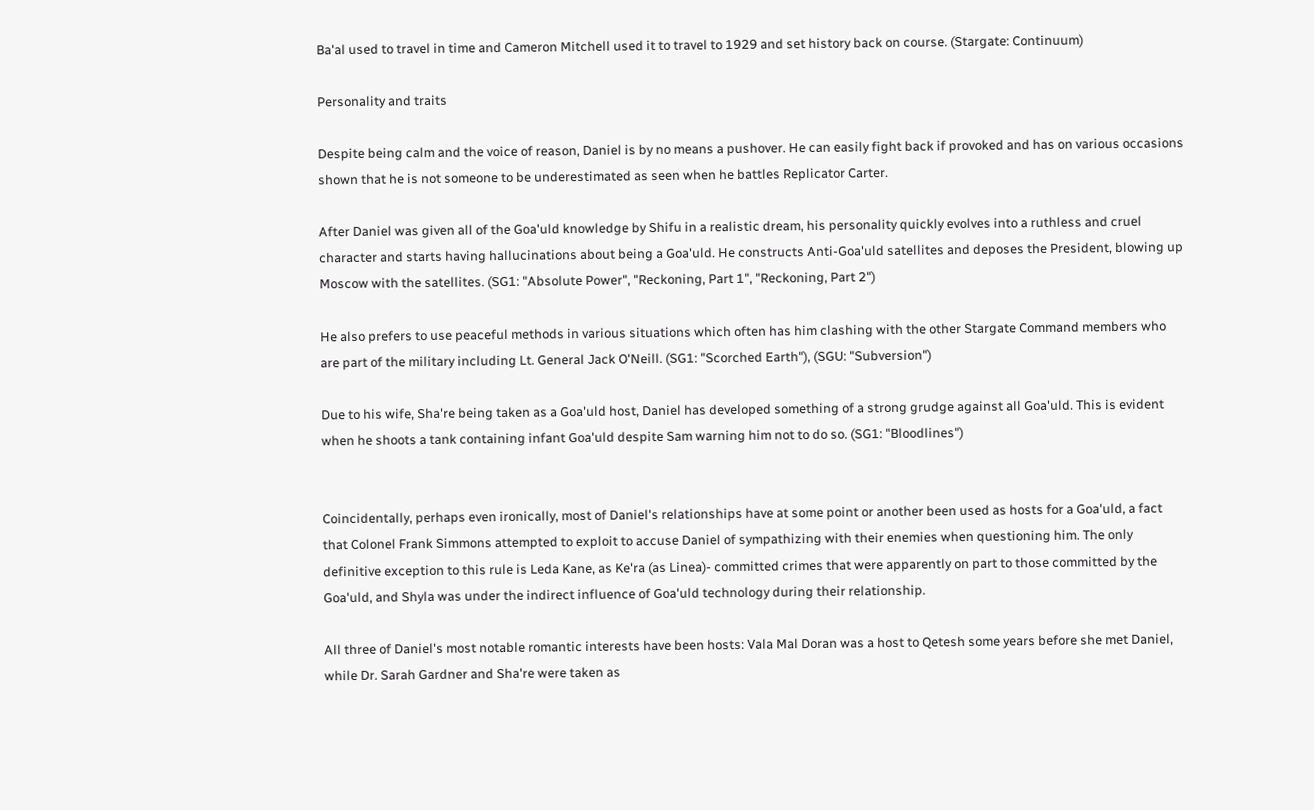Ba'al used to travel in time and Cameron Mitchell used it to travel to 1929 and set history back on course. (Stargate: Continuum)

Personality and traits

Despite being calm and the voice of reason, Daniel is by no means a pushover. He can easily fight back if provoked and has on various occasions shown that he is not someone to be underestimated as seen when he battles Replicator Carter.

After Daniel was given all of the Goa'uld knowledge by Shifu in a realistic dream, his personality quickly evolves into a ruthless and cruel character and starts having hallucinations about being a Goa'uld. He constructs Anti-Goa'uld satellites and deposes the President, blowing up Moscow with the satellites. (SG1: "Absolute Power", "Reckoning, Part 1", "Reckoning, Part 2")

He also prefers to use peaceful methods in various situations which often has him clashing with the other Stargate Command members who are part of the military including Lt. General Jack O'Neill. (SG1: "Scorched Earth"), (SGU: "Subversion")

Due to his wife, Sha're being taken as a Goa'uld host, Daniel has developed something of a strong grudge against all Goa'uld. This is evident when he shoots a tank containing infant Goa'uld despite Sam warning him not to do so. (SG1: "Bloodlines")


Coincidentally, perhaps even ironically, most of Daniel's relationships have at some point or another been used as hosts for a Goa'uld, a fact that Colonel Frank Simmons attempted to exploit to accuse Daniel of sympathizing with their enemies when questioning him. The only definitive exception to this rule is Leda Kane, as Ke'ra (as Linea)- committed crimes that were apparently on part to those committed by the Goa'uld, and Shyla was under the indirect influence of Goa'uld technology during their relationship.

All three of Daniel's most notable romantic interests have been hosts: Vala Mal Doran was a host to Qetesh some years before she met Daniel, while Dr. Sarah Gardner and Sha're were taken as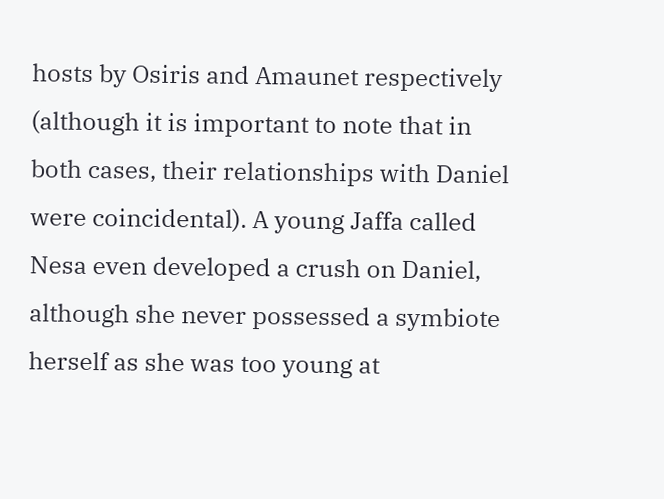hosts by Osiris and Amaunet respectively (although it is important to note that in both cases, their relationships with Daniel were coincidental). A young Jaffa called Nesa even developed a crush on Daniel, although she never possessed a symbiote herself as she was too young at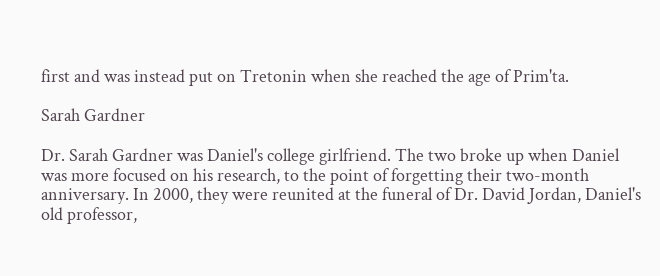first and was instead put on Tretonin when she reached the age of Prim'ta.

Sarah Gardner

Dr. Sarah Gardner was Daniel's college girlfriend. The two broke up when Daniel was more focused on his research, to the point of forgetting their two-month anniversary. In 2000, they were reunited at the funeral of Dr. David Jordan, Daniel's old professor,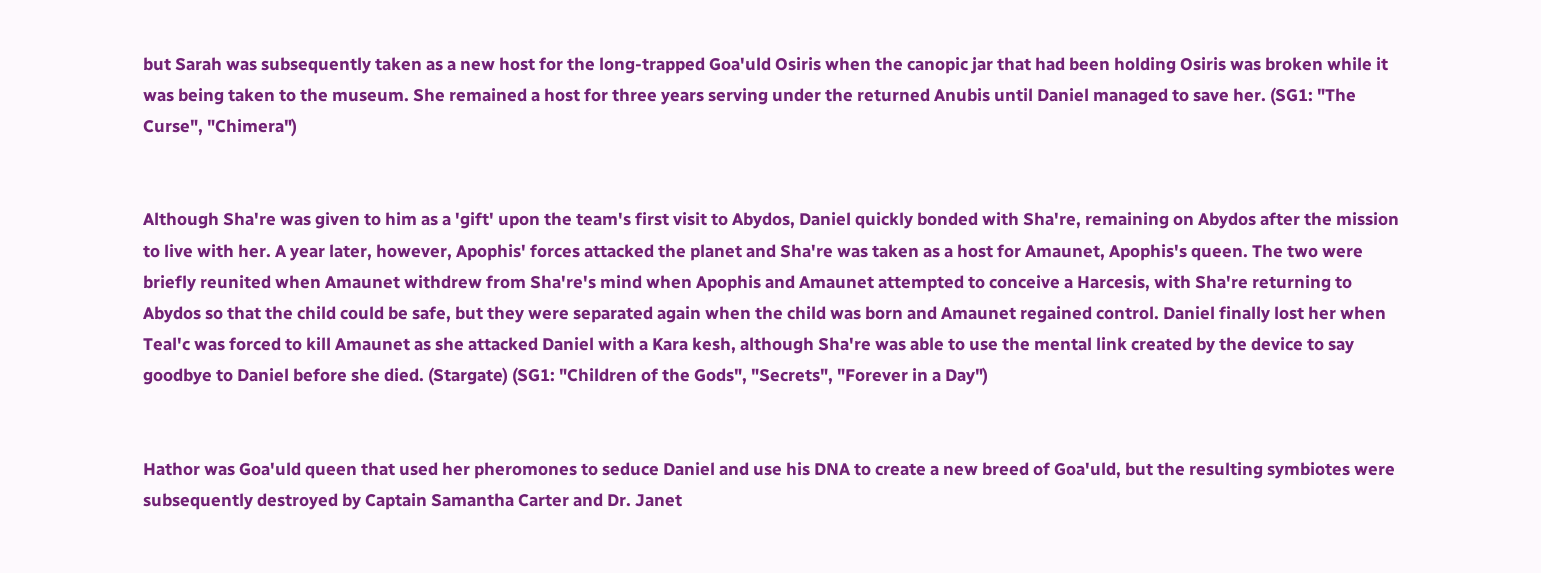but Sarah was subsequently taken as a new host for the long-trapped Goa'uld Osiris when the canopic jar that had been holding Osiris was broken while it was being taken to the museum. She remained a host for three years serving under the returned Anubis until Daniel managed to save her. (SG1: "The Curse", "Chimera")


Although Sha're was given to him as a 'gift' upon the team's first visit to Abydos, Daniel quickly bonded with Sha're, remaining on Abydos after the mission to live with her. A year later, however, Apophis' forces attacked the planet and Sha're was taken as a host for Amaunet, Apophis's queen. The two were briefly reunited when Amaunet withdrew from Sha're's mind when Apophis and Amaunet attempted to conceive a Harcesis, with Sha're returning to Abydos so that the child could be safe, but they were separated again when the child was born and Amaunet regained control. Daniel finally lost her when Teal'c was forced to kill Amaunet as she attacked Daniel with a Kara kesh, although Sha're was able to use the mental link created by the device to say goodbye to Daniel before she died. (Stargate) (SG1: "Children of the Gods", "Secrets", "Forever in a Day")


Hathor was Goa'uld queen that used her pheromones to seduce Daniel and use his DNA to create a new breed of Goa'uld, but the resulting symbiotes were subsequently destroyed by Captain Samantha Carter and Dr. Janet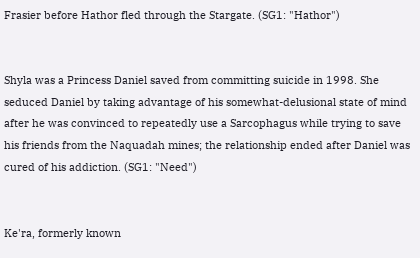Frasier before Hathor fled through the Stargate. (SG1: "Hathor")


Shyla was a Princess Daniel saved from committing suicide in 1998. She seduced Daniel by taking advantage of his somewhat-delusional state of mind after he was convinced to repeatedly use a Sarcophagus while trying to save his friends from the Naquadah mines; the relationship ended after Daniel was cured of his addiction. (SG1: "Need")


Ke'ra, formerly known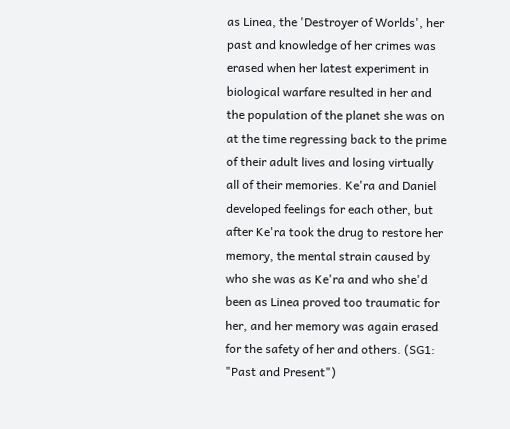as Linea, the 'Destroyer of Worlds', her past and knowledge of her crimes was erased when her latest experiment in biological warfare resulted in her and the population of the planet she was on at the time regressing back to the prime of their adult lives and losing virtually all of their memories. Ke'ra and Daniel developed feelings for each other, but after Ke'ra took the drug to restore her memory, the mental strain caused by who she was as Ke'ra and who she'd been as Linea proved too traumatic for her, and her memory was again erased for the safety of her and others. (SG1: "Past and Present")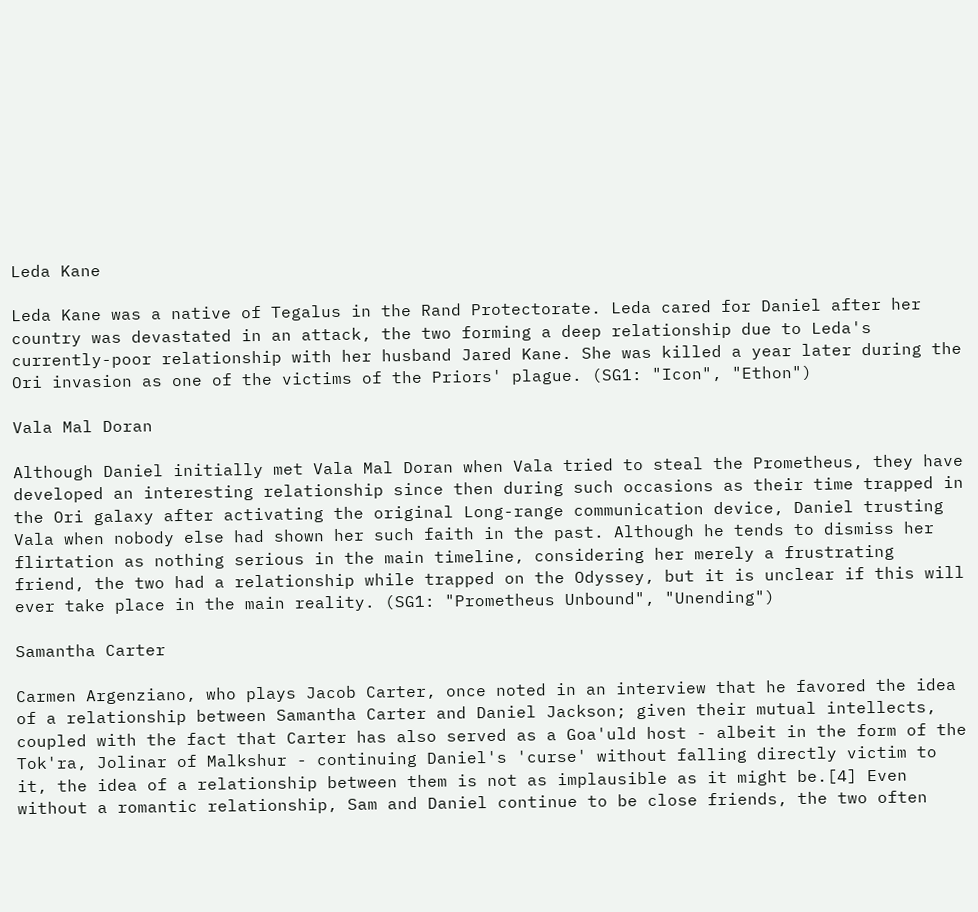Leda Kane

Leda Kane was a native of Tegalus in the Rand Protectorate. Leda cared for Daniel after her country was devastated in an attack, the two forming a deep relationship due to Leda's currently-poor relationship with her husband Jared Kane. She was killed a year later during the Ori invasion as one of the victims of the Priors' plague. (SG1: "Icon", "Ethon")

Vala Mal Doran

Although Daniel initially met Vala Mal Doran when Vala tried to steal the Prometheus, they have developed an interesting relationship since then during such occasions as their time trapped in the Ori galaxy after activating the original Long-range communication device, Daniel trusting Vala when nobody else had shown her such faith in the past. Although he tends to dismiss her flirtation as nothing serious in the main timeline, considering her merely a frustrating friend, the two had a relationship while trapped on the Odyssey, but it is unclear if this will ever take place in the main reality. (SG1: "Prometheus Unbound", "Unending")

Samantha Carter

Carmen Argenziano, who plays Jacob Carter, once noted in an interview that he favored the idea of a relationship between Samantha Carter and Daniel Jackson; given their mutual intellects, coupled with the fact that Carter has also served as a Goa'uld host - albeit in the form of the Tok'ra, Jolinar of Malkshur - continuing Daniel's 'curse' without falling directly victim to it, the idea of a relationship between them is not as implausible as it might be.[4] Even without a romantic relationship, Sam and Daniel continue to be close friends, the two often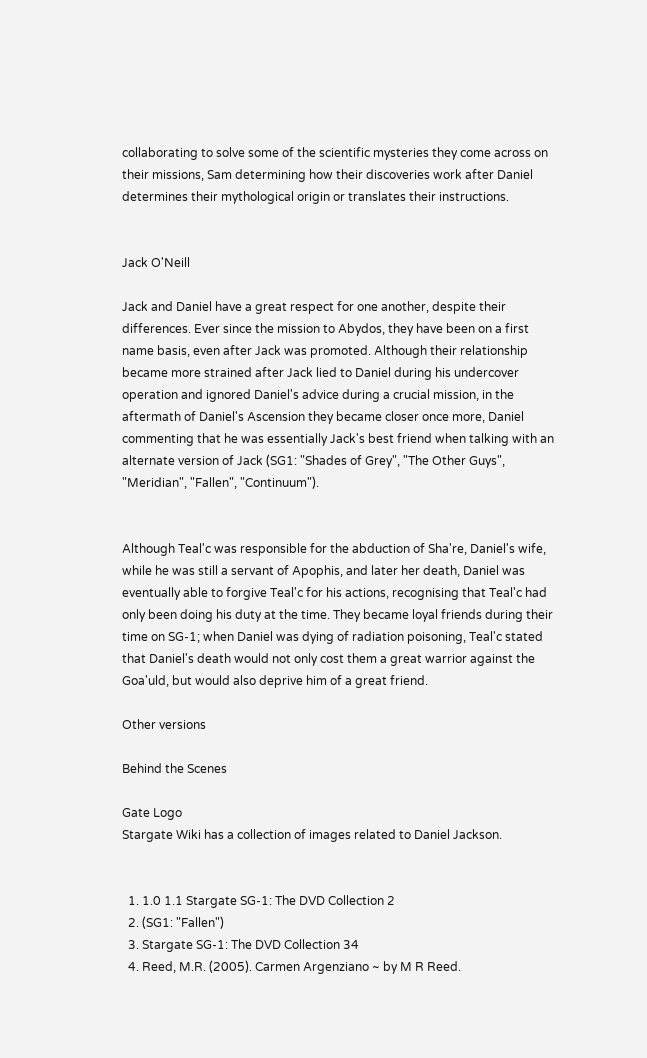collaborating to solve some of the scientific mysteries they come across on their missions, Sam determining how their discoveries work after Daniel determines their mythological origin or translates their instructions.


Jack O'Neill

Jack and Daniel have a great respect for one another, despite their differences. Ever since the mission to Abydos, they have been on a first name basis, even after Jack was promoted. Although their relationship became more strained after Jack lied to Daniel during his undercover operation and ignored Daniel's advice during a crucial mission, in the aftermath of Daniel's Ascension they became closer once more, Daniel commenting that he was essentially Jack's best friend when talking with an alternate version of Jack (SG1: "Shades of Grey", "The Other Guys", "Meridian", "Fallen", "Continuum").


Although Teal'c was responsible for the abduction of Sha're, Daniel's wife, while he was still a servant of Apophis, and later her death, Daniel was eventually able to forgive Teal'c for his actions, recognising that Teal'c had only been doing his duty at the time. They became loyal friends during their time on SG-1; when Daniel was dying of radiation poisoning, Teal'c stated that Daniel's death would not only cost them a great warrior against the Goa'uld, but would also deprive him of a great friend.

Other versions

Behind the Scenes

Gate Logo
Stargate Wiki has a collection of images related to Daniel Jackson.


  1. 1.0 1.1 Stargate SG-1: The DVD Collection 2
  2. (SG1: "Fallen")
  3. Stargate SG-1: The DVD Collection 34
  4. Reed, M.R. (2005). Carmen Argenziano ~ by M R Reed.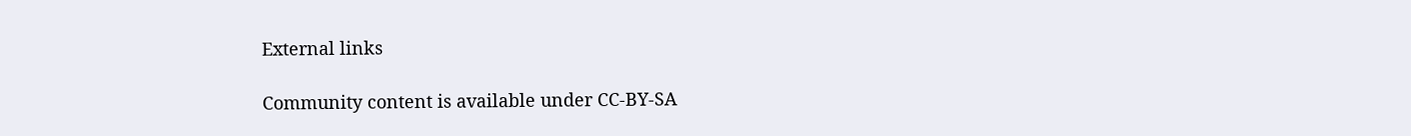External links

Community content is available under CC-BY-SA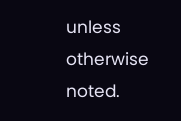unless otherwise noted.